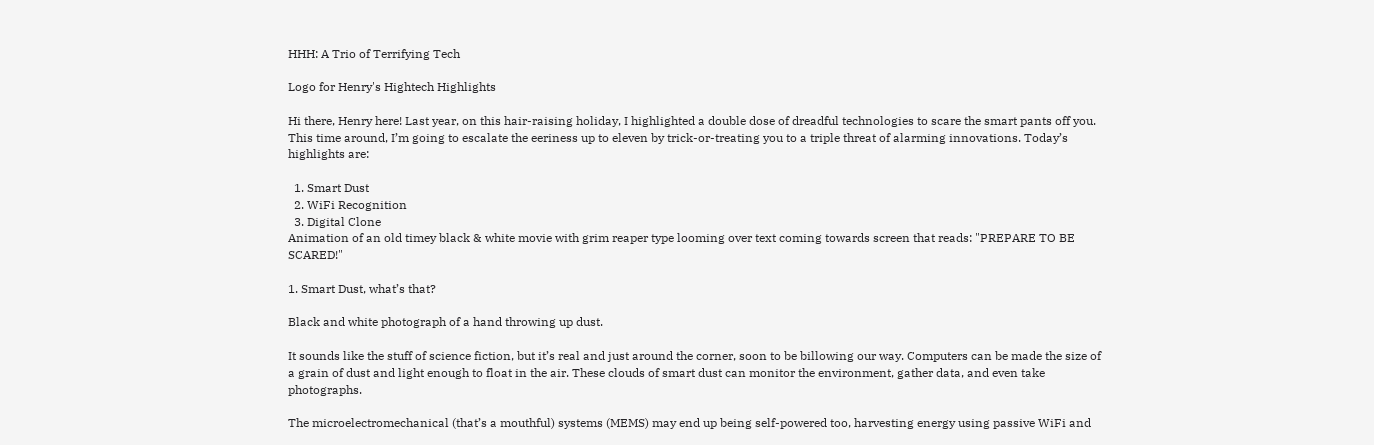HHH: A Trio of Terrifying Tech

Logo for Henry's Hightech Highlights

Hi there, Henry here! Last year, on this hair-raising holiday, I highlighted a double dose of dreadful technologies to scare the smart pants off you. This time around, I’m going to escalate the eeriness up to eleven by trick-or-treating you to a triple threat of alarming innovations. Today’s highlights are:

  1. Smart Dust
  2. WiFi Recognition
  3. Digital Clone
Animation of an old timey black & white movie with grim reaper type looming over text coming towards screen that reads: "PREPARE TO BE SCARED!"

1. Smart Dust, what’s that?

Black and white photograph of a hand throwing up dust.

It sounds like the stuff of science fiction, but it’s real and just around the corner, soon to be billowing our way. Computers can be made the size of a grain of dust and light enough to float in the air. These clouds of smart dust can monitor the environment, gather data, and even take photographs.

The microelectromechanical (that’s a mouthful) systems (MEMS) may end up being self-powered too, harvesting energy using passive WiFi and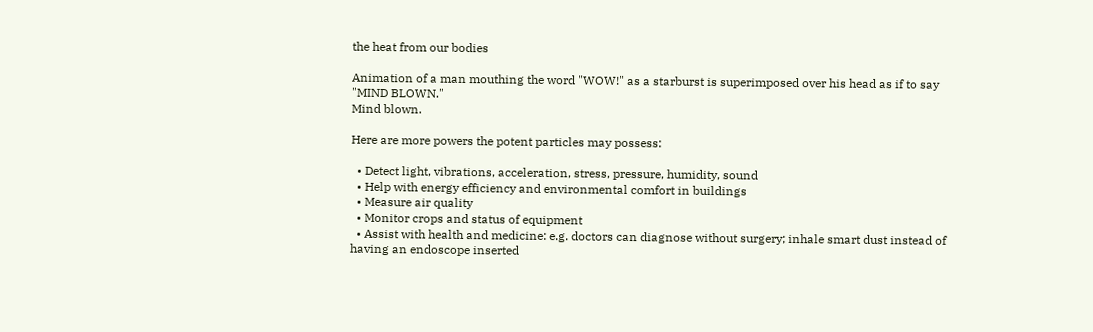the heat from our bodies

Animation of a man mouthing the word "WOW!" as a starburst is superimposed over his head as if to say "MIND BLOWN."
Mind blown.

Here are more powers the potent particles may possess:

  • Detect light, vibrations, acceleration, stress, pressure, humidity, sound
  • Help with energy efficiency and environmental comfort in buildings
  • Measure air quality
  • Monitor crops and status of equipment
  • Assist with health and medicine: e.g. doctors can diagnose without surgery; inhale smart dust instead of having an endoscope inserted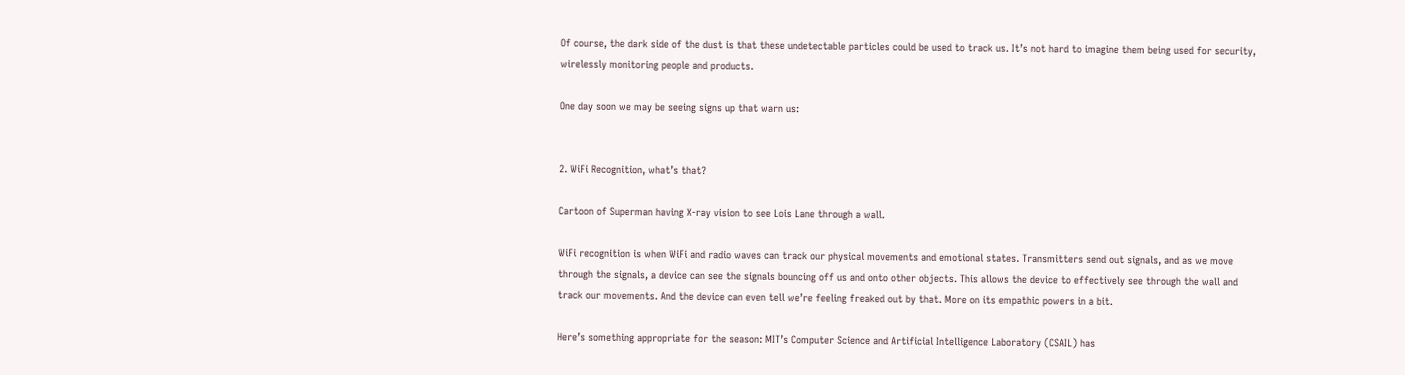Of course, the dark side of the dust is that these undetectable particles could be used to track us. It’s not hard to imagine them being used for security, wirelessly monitoring people and products.

One day soon we may be seeing signs up that warn us:


2. WiFi Recognition, what’s that?

Cartoon of Superman having X-ray vision to see Lois Lane through a wall.

WiFi recognition is when WiFi and radio waves can track our physical movements and emotional states. Transmitters send out signals, and as we move through the signals, a device can see the signals bouncing off us and onto other objects. This allows the device to effectively see through the wall and track our movements. And the device can even tell we’re feeling freaked out by that. More on its empathic powers in a bit.

Here’s something appropriate for the season: MIT’s Computer Science and Artificial Intelligence Laboratory (CSAIL) has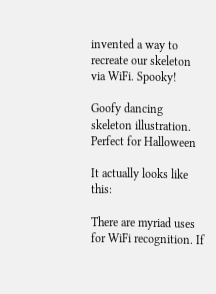invented a way to recreate our skeleton via WiFi. Spooky!

Goofy dancing skeleton illustration.
Perfect for Halloween

It actually looks like this:

There are myriad uses for WiFi recognition. If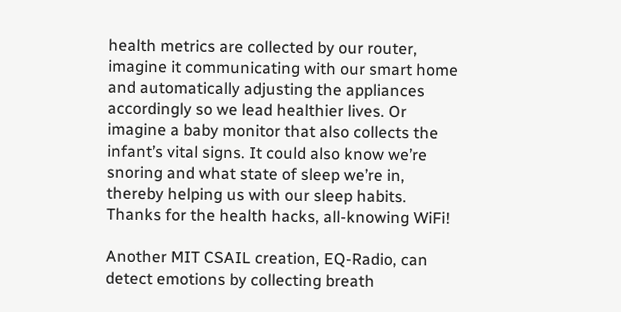health metrics are collected by our router, imagine it communicating with our smart home and automatically adjusting the appliances accordingly so we lead healthier lives. Or imagine a baby monitor that also collects the infant’s vital signs. It could also know we’re snoring and what state of sleep we’re in, thereby helping us with our sleep habits. Thanks for the health hacks, all-knowing WiFi!

Another MIT CSAIL creation, EQ-Radio, can detect emotions by collecting breath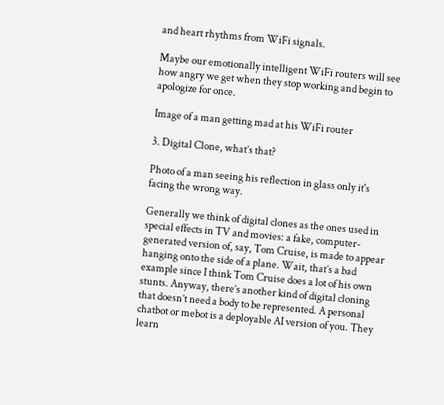and heart rhythms from WiFi signals.

Maybe our emotionally intelligent WiFi routers will see how angry we get when they stop working and begin to apologize for once.

Image of a man getting mad at his WiFi router

3. Digital Clone, what’s that?

Photo of a man seeing his reflection in glass only it's facing the wrong way.

Generally we think of digital clones as the ones used in special effects in TV and movies: a fake, computer-generated version of, say, Tom Cruise, is made to appear hanging onto the side of a plane. Wait, that’s a bad example since I think Tom Cruise does a lot of his own stunts. Anyway, there’s another kind of digital cloning that doesn’t need a body to be represented. A personal chatbot or mebot is a deployable AI version of you. They learn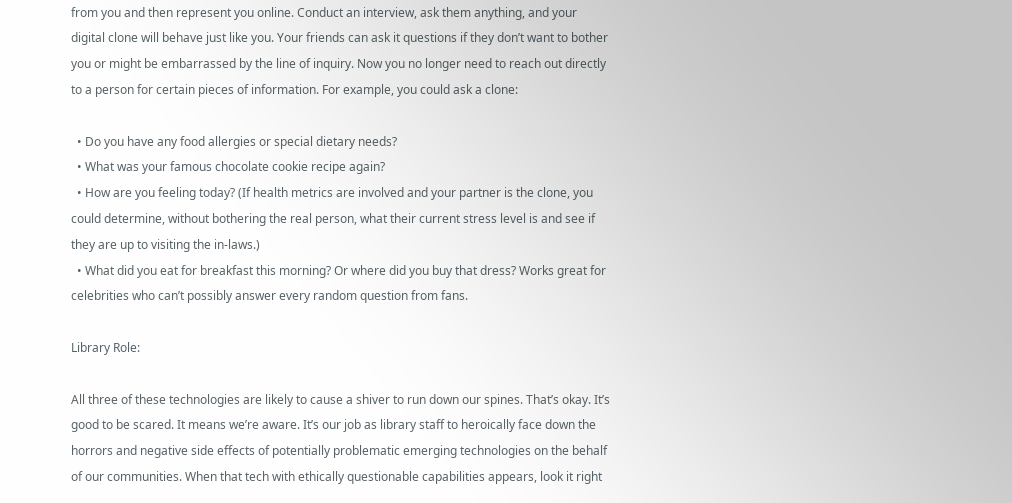from you and then represent you online. Conduct an interview, ask them anything, and your digital clone will behave just like you. Your friends can ask it questions if they don’t want to bother you or might be embarrassed by the line of inquiry. Now you no longer need to reach out directly to a person for certain pieces of information. For example, you could ask a clone:

  • Do you have any food allergies or special dietary needs?
  • What was your famous chocolate cookie recipe again?
  • How are you feeling today? (If health metrics are involved and your partner is the clone, you could determine, without bothering the real person, what their current stress level is and see if they are up to visiting the in-laws.)
  • What did you eat for breakfast this morning? Or where did you buy that dress? Works great for celebrities who can’t possibly answer every random question from fans.

Library Role:

All three of these technologies are likely to cause a shiver to run down our spines. That’s okay. It’s good to be scared. It means we’re aware. It’s our job as library staff to heroically face down the horrors and negative side effects of potentially problematic emerging technologies on the behalf of our communities. When that tech with ethically questionable capabilities appears, look it right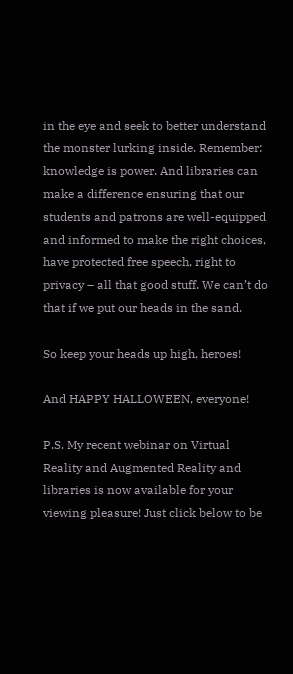in the eye and seek to better understand the monster lurking inside. Remember: knowledge is power. And libraries can make a difference ensuring that our students and patrons are well-equipped and informed to make the right choices, have protected free speech, right to privacy – all that good stuff. We can’t do that if we put our heads in the sand.

So keep your heads up high, heroes!

And HAPPY HALLOWEEN, everyone!

P.S. My recent webinar on Virtual Reality and Augmented Reality and libraries is now available for your viewing pleasure! Just click below to be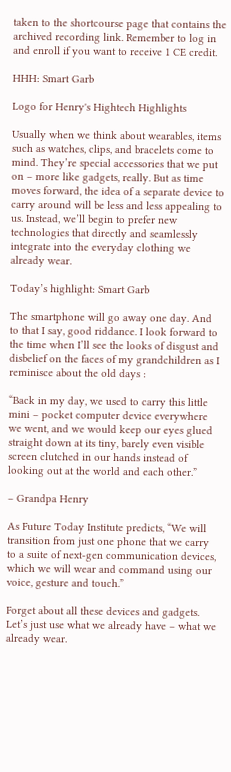taken to the shortcourse page that contains the archived recording link. Remember to log in and enroll if you want to receive 1 CE credit.

HHH: Smart Garb

Logo for Henry's Hightech Highlights

Usually when we think about wearables, items such as watches, clips, and bracelets come to mind. They’re special accessories that we put on – more like gadgets, really. But as time moves forward, the idea of a separate device to carry around will be less and less appealing to us. Instead, we’ll begin to prefer new technologies that directly and seamlessly integrate into the everyday clothing we already wear.

Today’s highlight: Smart Garb

The smartphone will go away one day. And to that I say, good riddance. I look forward to the time when I’ll see the looks of disgust and disbelief on the faces of my grandchildren as I reminisce about the old days :

“Back in my day, we used to carry this little mini – pocket computer device everywhere we went, and we would keep our eyes glued straight down at its tiny, barely even visible screen clutched in our hands instead of looking out at the world and each other.”

– Grandpa Henry

As Future Today Institute predicts, “We will transition from just one phone that we carry to a suite of next-gen communication devices, which we will wear and command using our voice, gesture and touch.”

Forget about all these devices and gadgets. Let’s just use what we already have – what we already wear.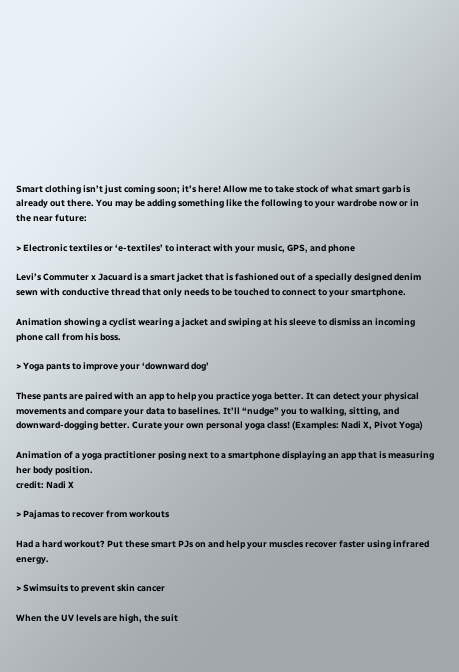Smart clothing isn’t just coming soon; it’s here! Allow me to take stock of what smart garb is already out there. You may be adding something like the following to your wardrobe now or in the near future:

> Electronic textiles or ‘e-textiles’ to interact with your music, GPS, and phone

Levi’s Commuter x Jacuard is a smart jacket that is fashioned out of a specially designed denim sewn with conductive thread that only needs to be touched to connect to your smartphone.

Animation showing a cyclist wearing a jacket and swiping at his sleeve to dismiss an incoming phone call from his boss.

> Yoga pants to improve your ‘downward dog’

These pants are paired with an app to help you practice yoga better. It can detect your physical movements and compare your data to baselines. It’ll “nudge” you to walking, sitting, and downward-dogging better. Curate your own personal yoga class! (Examples: Nadi X, Pivot Yoga)

Animation of a yoga practitioner posing next to a smartphone displaying an app that is measuring her body position.
credit: Nadi X

> Pajamas to recover from workouts

Had a hard workout? Put these smart PJs on and help your muscles recover faster using infrared energy.

> Swimsuits to prevent skin cancer

When the UV levels are high, the suit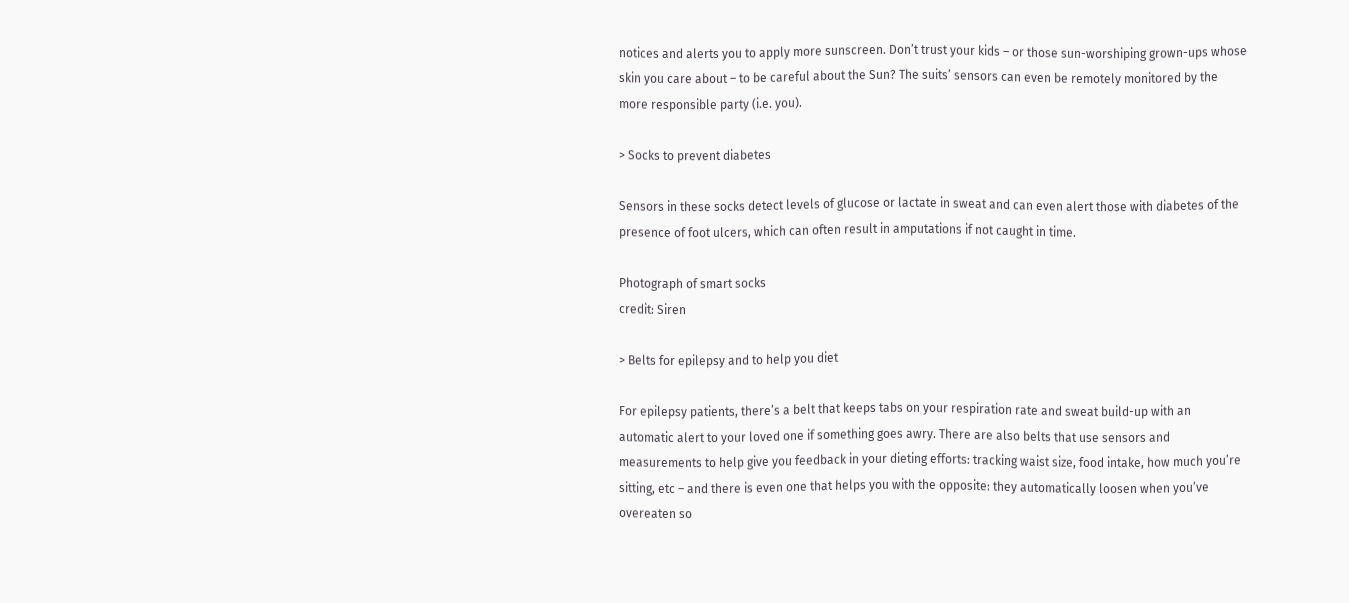notices and alerts you to apply more sunscreen. Don’t trust your kids – or those sun-worshiping grown-ups whose skin you care about – to be careful about the Sun? The suits’ sensors can even be remotely monitored by the more responsible party (i.e. you).

> Socks to prevent diabetes

Sensors in these socks detect levels of glucose or lactate in sweat and can even alert those with diabetes of the presence of foot ulcers, which can often result in amputations if not caught in time.

Photograph of smart socks
credit: Siren

> Belts for epilepsy and to help you diet

For epilepsy patients, there’s a belt that keeps tabs on your respiration rate and sweat build-up with an automatic alert to your loved one if something goes awry. There are also belts that use sensors and measurements to help give you feedback in your dieting efforts: tracking waist size, food intake, how much you’re sitting, etc – and there is even one that helps you with the opposite: they automatically loosen when you’ve overeaten so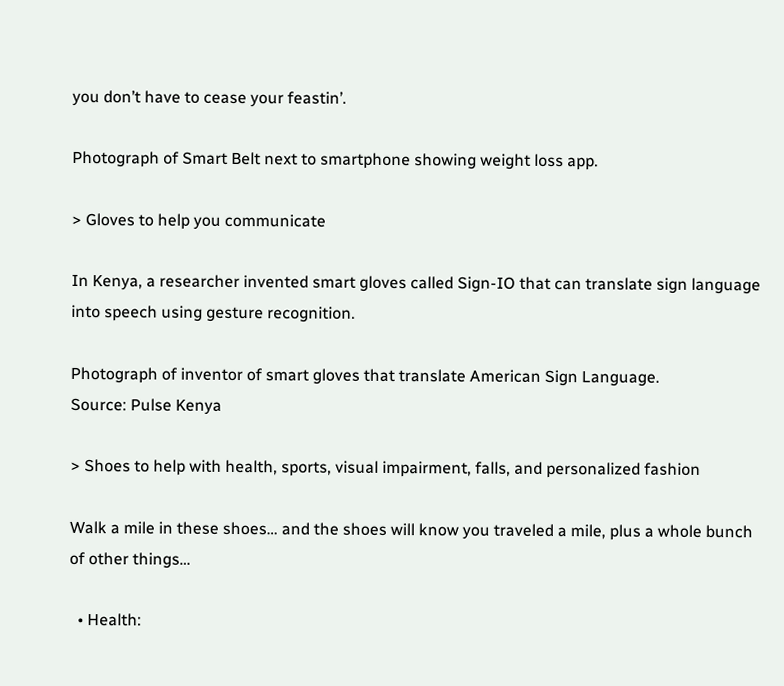you don’t have to cease your feastin’.

Photograph of Smart Belt next to smartphone showing weight loss app.

> Gloves to help you communicate

In Kenya, a researcher invented smart gloves called Sign-IO that can translate sign language into speech using gesture recognition.

Photograph of inventor of smart gloves that translate American Sign Language.
Source: Pulse Kenya

> Shoes to help with health, sports, visual impairment, falls, and personalized fashion

Walk a mile in these shoes… and the shoes will know you traveled a mile, plus a whole bunch of other things…

  • Health: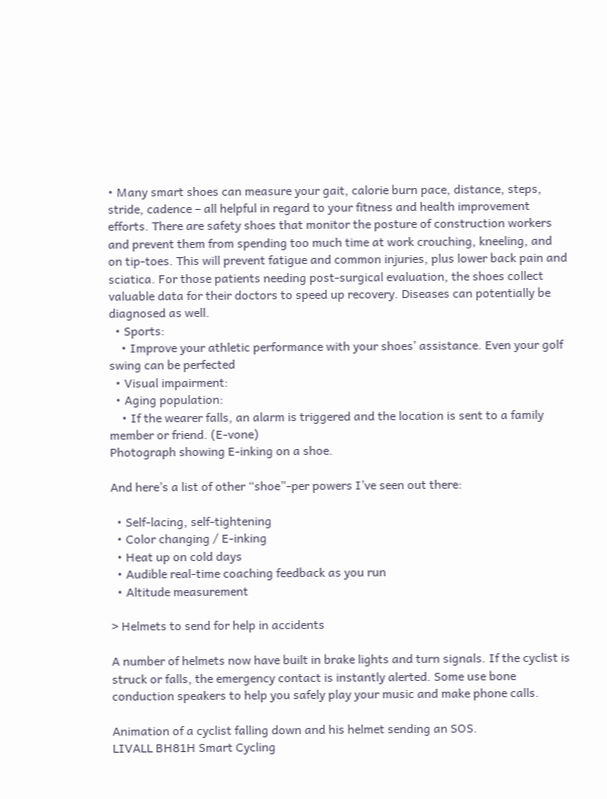• Many smart shoes can measure your gait, calorie burn pace, distance, steps, stride, cadence – all helpful in regard to your fitness and health improvement efforts. There are safety shoes that monitor the posture of construction workers and prevent them from spending too much time at work crouching, kneeling, and on tip-toes. This will prevent fatigue and common injuries, plus lower back pain and sciatica. For those patients needing post-surgical evaluation, the shoes collect valuable data for their doctors to speed up recovery. Diseases can potentially be diagnosed as well.
  • Sports:
    • Improve your athletic performance with your shoes’ assistance. Even your golf swing can be perfected
  • Visual impairment:
  • Aging population:
    • If the wearer falls, an alarm is triggered and the location is sent to a family member or friend. (E-vone)
Photograph showing E-inking on a shoe.

And here’s a list of other “shoe”-per powers I’ve seen out there:

  • Self-lacing, self-tightening
  • Color changing / E-inking
  • Heat up on cold days
  • Audible real-time coaching feedback as you run
  • Altitude measurement

> Helmets to send for help in accidents

A number of helmets now have built in brake lights and turn signals. If the cyclist is struck or falls, the emergency contact is instantly alerted. Some use bone conduction speakers to help you safely play your music and make phone calls.

Animation of a cyclist falling down and his helmet sending an SOS.
LIVALL BH81H Smart Cycling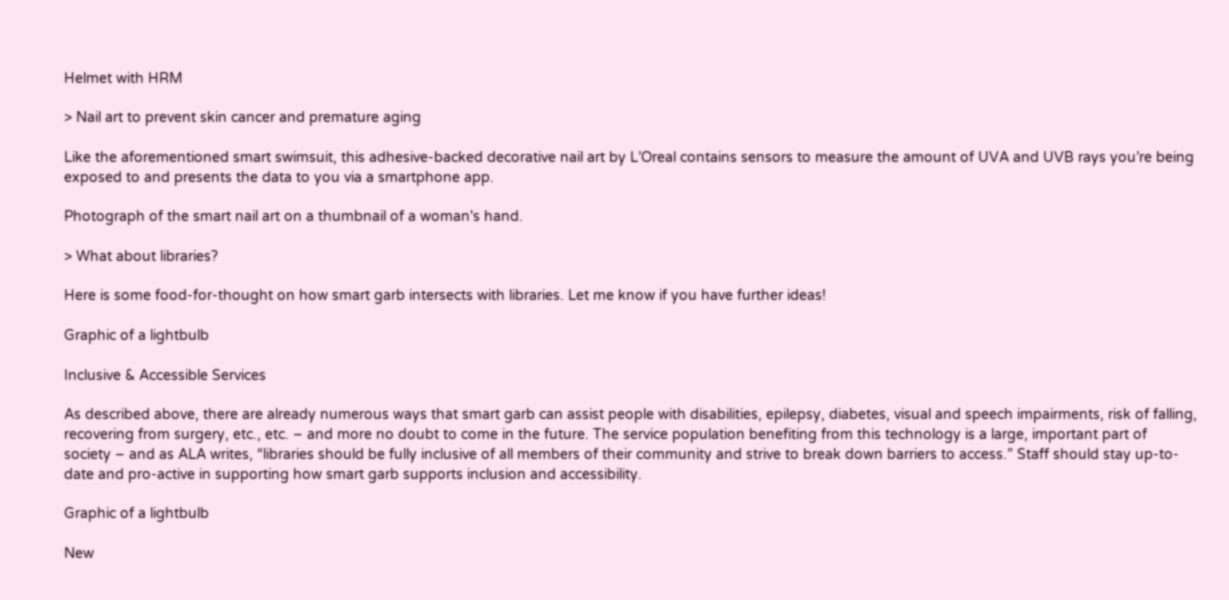Helmet with HRM

> Nail art to prevent skin cancer and premature aging

Like the aforementioned smart swimsuit, this adhesive-backed decorative nail art by L’Oreal contains sensors to measure the amount of UVA and UVB rays you’re being exposed to and presents the data to you via a smartphone app.

Photograph of the smart nail art on a thumbnail of a woman's hand.

> What about libraries?

Here is some food-for-thought on how smart garb intersects with libraries. Let me know if you have further ideas!

Graphic of a lightbulb

Inclusive & Accessible Services

As described above, there are already numerous ways that smart garb can assist people with disabilities, epilepsy, diabetes, visual and speech impairments, risk of falling, recovering from surgery, etc., etc. – and more no doubt to come in the future. The service population benefiting from this technology is a large, important part of society – and as ALA writes, “libraries should be fully inclusive of all members of their community and strive to break down barriers to access.” Staff should stay up-to-date and pro-active in supporting how smart garb supports inclusion and accessibility.

Graphic of a lightbulb

New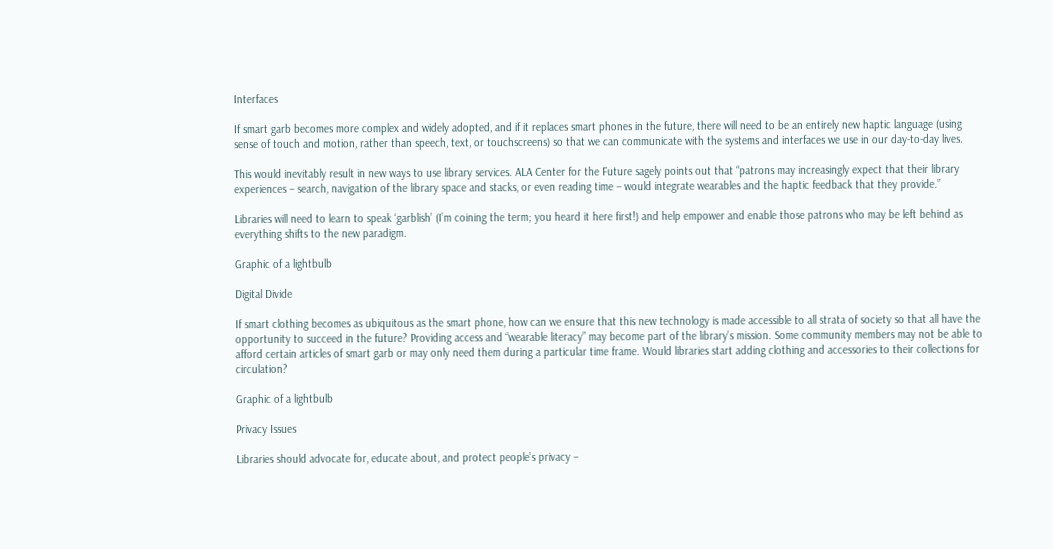Interfaces

If smart garb becomes more complex and widely adopted, and if it replaces smart phones in the future, there will need to be an entirely new haptic language (using sense of touch and motion, rather than speech, text, or touchscreens) so that we can communicate with the systems and interfaces we use in our day-to-day lives.

This would inevitably result in new ways to use library services. ALA Center for the Future sagely points out that “patrons may increasingly expect that their library experiences – search, navigation of the library space and stacks, or even reading time – would integrate wearables and the haptic feedback that they provide.”

Libraries will need to learn to speak ‘garblish’ (I’m coining the term; you heard it here first!) and help empower and enable those patrons who may be left behind as everything shifts to the new paradigm.

Graphic of a lightbulb

Digital Divide

If smart clothing becomes as ubiquitous as the smart phone, how can we ensure that this new technology is made accessible to all strata of society so that all have the opportunity to succeed in the future? Providing access and “wearable literacy” may become part of the library’s mission. Some community members may not be able to afford certain articles of smart garb or may only need them during a particular time frame. Would libraries start adding clothing and accessories to their collections for circulation?

Graphic of a lightbulb

Privacy Issues

Libraries should advocate for, educate about, and protect people’s privacy –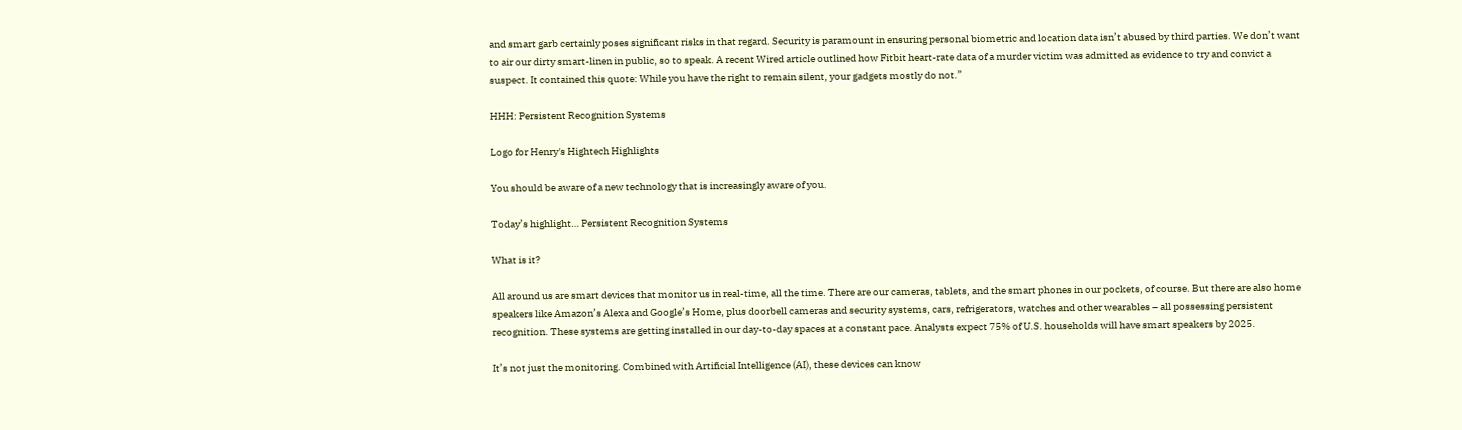and smart garb certainly poses significant risks in that regard. Security is paramount in ensuring personal biometric and location data isn’t abused by third parties. We don’t want to air our dirty smart-linen in public, so to speak. A recent Wired article outlined how Fitbit heart-rate data of a murder victim was admitted as evidence to try and convict a suspect. It contained this quote: While you have the right to remain silent, your gadgets mostly do not.”

HHH: Persistent Recognition Systems

Logo for Henry's Hightech Highlights

You should be aware of a new technology that is increasingly aware of you.

Today’s highlight… Persistent Recognition Systems

What is it?

All around us are smart devices that monitor us in real-time, all the time. There are our cameras, tablets, and the smart phones in our pockets, of course. But there are also home speakers like Amazon’s Alexa and Google’s Home, plus doorbell cameras and security systems, cars, refrigerators, watches and other wearables – all possessing persistent recognition. These systems are getting installed in our day-to-day spaces at a constant pace. Analysts expect 75% of U.S. households will have smart speakers by 2025.

It’s not just the monitoring. Combined with Artificial Intelligence (AI), these devices can know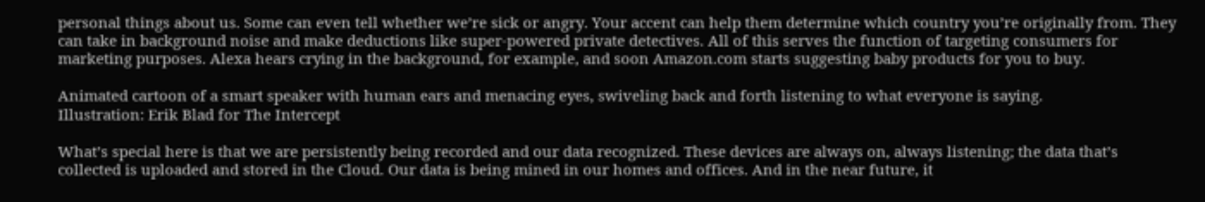personal things about us. Some can even tell whether we’re sick or angry. Your accent can help them determine which country you’re originally from. They can take in background noise and make deductions like super-powered private detectives. All of this serves the function of targeting consumers for marketing purposes. Alexa hears crying in the background, for example, and soon Amazon.com starts suggesting baby products for you to buy.

Animated cartoon of a smart speaker with human ears and menacing eyes, swiveling back and forth listening to what everyone is saying.
Illustration: Erik Blad for The Intercept

What’s special here is that we are persistently being recorded and our data recognized. These devices are always on, always listening; the data that’s collected is uploaded and stored in the Cloud. Our data is being mined in our homes and offices. And in the near future, it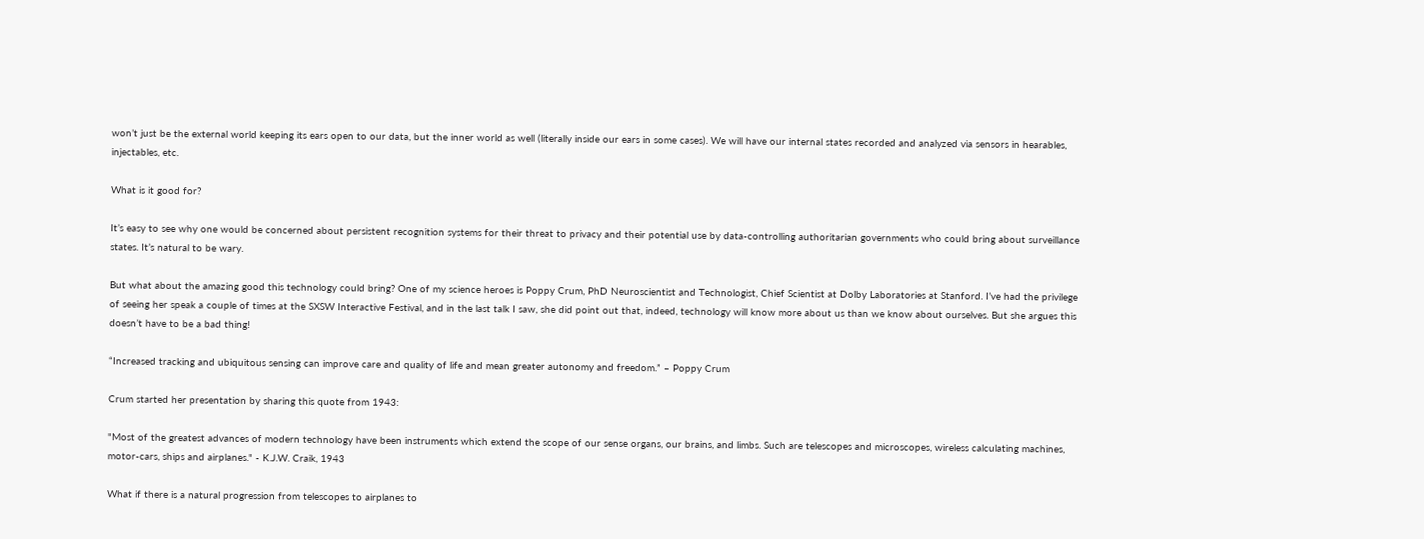won’t just be the external world keeping its ears open to our data, but the inner world as well (literally inside our ears in some cases). We will have our internal states recorded and analyzed via sensors in hearables, injectables, etc.

What is it good for?

It’s easy to see why one would be concerned about persistent recognition systems for their threat to privacy and their potential use by data-controlling authoritarian governments who could bring about surveillance states. It’s natural to be wary.

But what about the amazing good this technology could bring? One of my science heroes is Poppy Crum, PhD Neuroscientist and Technologist, Chief Scientist at Dolby Laboratories at Stanford. I’ve had the privilege of seeing her speak a couple of times at the SXSW Interactive Festival, and in the last talk I saw, she did point out that, indeed, technology will know more about us than we know about ourselves. But she argues this doesn’t have to be a bad thing!

“Increased tracking and ubiquitous sensing can improve care and quality of life and mean greater autonomy and freedom.” – Poppy Crum

Crum started her presentation by sharing this quote from 1943:

"Most of the greatest advances of modern technology have been instruments which extend the scope of our sense organs, our brains, and limbs. Such are telescopes and microscopes, wireless calculating machines, motor-cars, ships and airplanes." - K.J.W. Craik, 1943

What if there is a natural progression from telescopes to airplanes to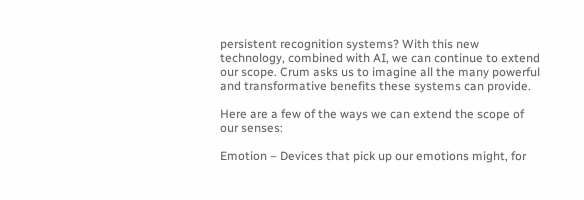persistent recognition systems? With this new technology, combined with AI, we can continue to extend our scope. Crum asks us to imagine all the many powerful and transformative benefits these systems can provide.

Here are a few of the ways we can extend the scope of our senses:

Emotion – Devices that pick up our emotions might, for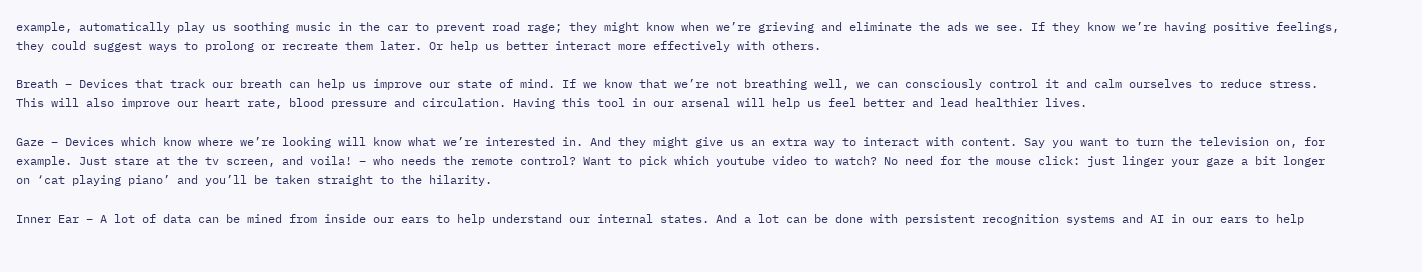example, automatically play us soothing music in the car to prevent road rage; they might know when we’re grieving and eliminate the ads we see. If they know we’re having positive feelings, they could suggest ways to prolong or recreate them later. Or help us better interact more effectively with others.

Breath – Devices that track our breath can help us improve our state of mind. If we know that we’re not breathing well, we can consciously control it and calm ourselves to reduce stress. This will also improve our heart rate, blood pressure and circulation. Having this tool in our arsenal will help us feel better and lead healthier lives.

Gaze – Devices which know where we’re looking will know what we’re interested in. And they might give us an extra way to interact with content. Say you want to turn the television on, for example. Just stare at the tv screen, and voila! – who needs the remote control? Want to pick which youtube video to watch? No need for the mouse click: just linger your gaze a bit longer on ‘cat playing piano’ and you’ll be taken straight to the hilarity.

Inner Ear – A lot of data can be mined from inside our ears to help understand our internal states. And a lot can be done with persistent recognition systems and AI in our ears to help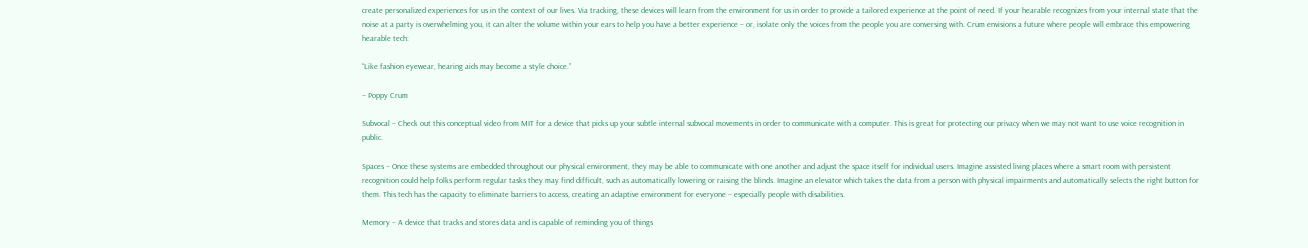create personalized experiences for us in the context of our lives. Via tracking, these devices will learn from the environment for us in order to provide a tailored experience at the point of need. If your hearable recognizes from your internal state that the noise at a party is overwhelming you, it can alter the volume within your ears to help you have a better experience – or, isolate only the voices from the people you are conversing with. Crum envisions a future where people will embrace this empowering hearable tech:

“Like fashion eyewear, hearing aids may become a style choice.”

– Poppy Crum

Subvocal – Check out this conceptual video from MIT for a device that picks up your subtle internal subvocal movements in order to communicate with a computer. This is great for protecting our privacy when we may not want to use voice recognition in public.

Spaces – Once these systems are embedded throughout our physical environment, they may be able to communicate with one another and adjust the space itself for individual users. Imagine assisted living places where a smart room with persistent recognition could help folks perform regular tasks they may find difficult, such as automatically lowering or raising the blinds. Imagine an elevator which takes the data from a person with physical impairments and automatically selects the right button for them. This tech has the capacity to eliminate barriers to access, creating an adaptive environment for everyone – especially people with disabilities.

Memory – A device that tracks and stores data and is capable of reminding you of things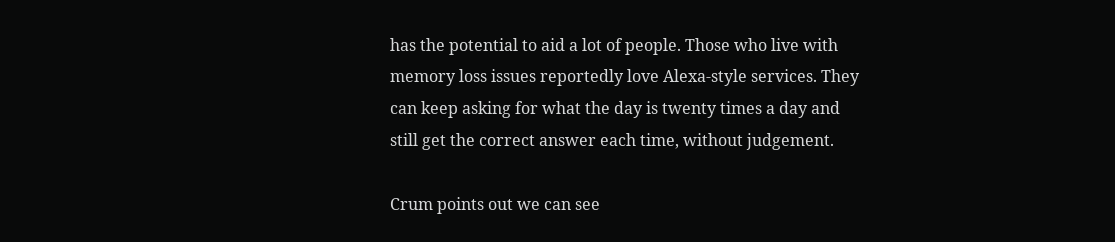has the potential to aid a lot of people. Those who live with memory loss issues reportedly love Alexa-style services. They can keep asking for what the day is twenty times a day and still get the correct answer each time, without judgement.

Crum points out we can see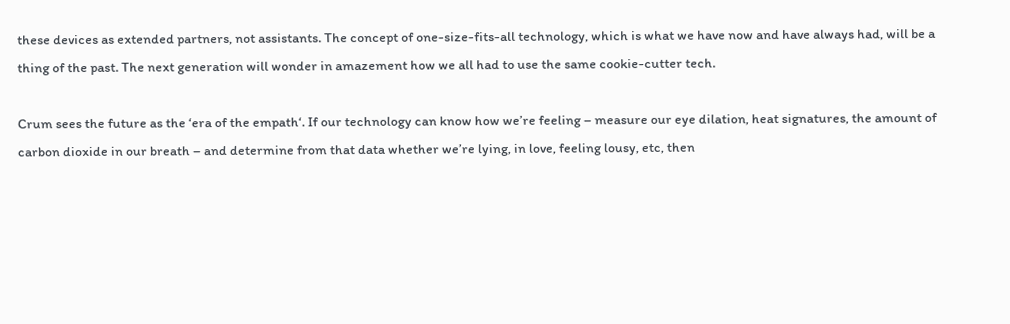these devices as extended partners, not assistants. The concept of one-size-fits-all technology, which is what we have now and have always had, will be a thing of the past. The next generation will wonder in amazement how we all had to use the same cookie-cutter tech.

Crum sees the future as the ‘era of the empath‘. If our technology can know how we’re feeling – measure our eye dilation, heat signatures, the amount of carbon dioxide in our breath – and determine from that data whether we’re lying, in love, feeling lousy, etc, then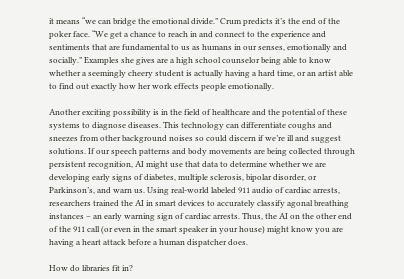it means “we can bridge the emotional divide.” Crum predicts it’s the end of the poker face. “We get a chance to reach in and connect to the experience and sentiments that are fundamental to us as humans in our senses, emotionally and socially.” Examples she gives are a high school counselor being able to know whether a seemingly cheery student is actually having a hard time, or an artist able to find out exactly how her work effects people emotionally.

Another exciting possibility is in the field of healthcare and the potential of these systems to diagnose diseases. This technology can differentiate coughs and sneezes from other background noises so could discern if we’re ill and suggest solutions. If our speech patterns and body movements are being collected through persistent recognition, AI might use that data to determine whether we are developing early signs of diabetes, multiple sclerosis, bipolar disorder, or Parkinson’s, and warn us. Using real-world labeled 911 audio of cardiac arrests, researchers trained the AI in smart devices to accurately classify agonal breathing instances – an early warning sign of cardiac arrests. Thus, the AI on the other end of the 911 call (or even in the smart speaker in your house) might know you are having a heart attack before a human dispatcher does.

How do libraries fit in?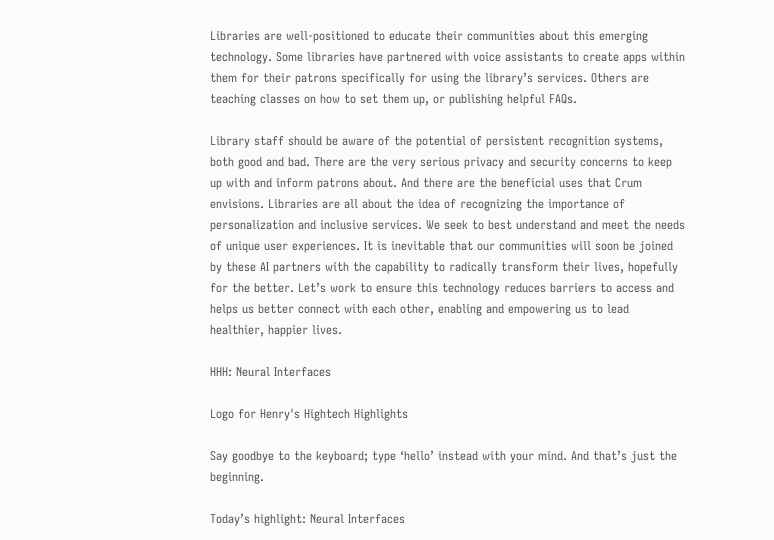Libraries are well-positioned to educate their communities about this emerging technology. Some libraries have partnered with voice assistants to create apps within them for their patrons specifically for using the library’s services. Others are teaching classes on how to set them up, or publishing helpful FAQs.

Library staff should be aware of the potential of persistent recognition systems, both good and bad. There are the very serious privacy and security concerns to keep up with and inform patrons about. And there are the beneficial uses that Crum envisions. Libraries are all about the idea of recognizing the importance of personalization and inclusive services. We seek to best understand and meet the needs of unique user experiences. It is inevitable that our communities will soon be joined by these AI partners with the capability to radically transform their lives, hopefully for the better. Let’s work to ensure this technology reduces barriers to access and helps us better connect with each other, enabling and empowering us to lead healthier, happier lives.

HHH: Neural Interfaces

Logo for Henry's Hightech Highlights

Say goodbye to the keyboard; type ‘hello’ instead with your mind. And that’s just the beginning.

Today’s highlight: Neural Interfaces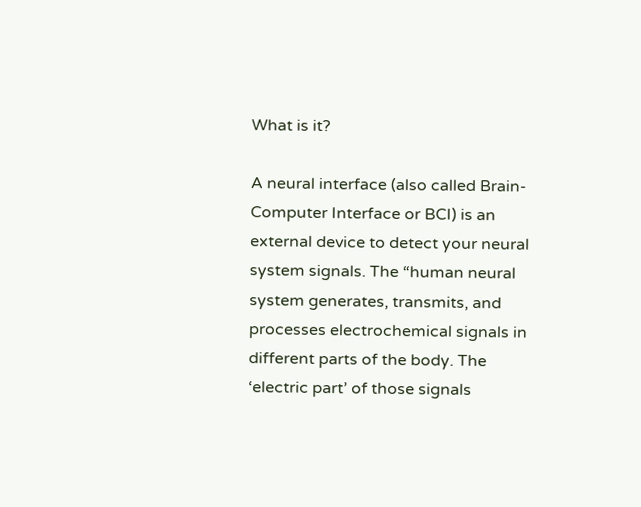What is it?

A neural interface (also called Brain-Computer Interface or BCI) is an external device to detect your neural system signals. The “human neural system generates, transmits, and processes electrochemical signals in different parts of the body. The ‘electric part’ of those signals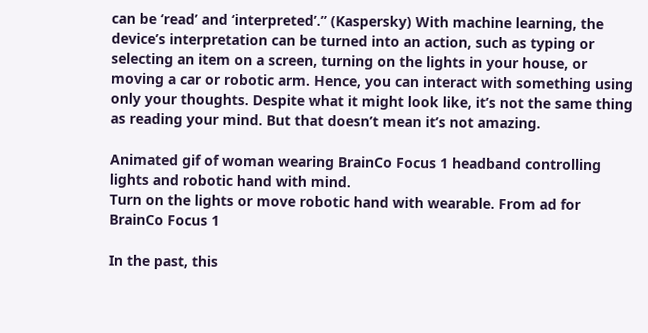can be ‘read’ and ‘interpreted’.” (Kaspersky) With machine learning, the device’s interpretation can be turned into an action, such as typing or selecting an item on a screen, turning on the lights in your house, or moving a car or robotic arm. Hence, you can interact with something using only your thoughts. Despite what it might look like, it’s not the same thing as reading your mind. But that doesn’t mean it’s not amazing.

Animated gif of woman wearing BrainCo Focus 1 headband controlling lights and robotic hand with mind.
Turn on the lights or move robotic hand with wearable. From ad for BrainCo Focus 1

In the past, this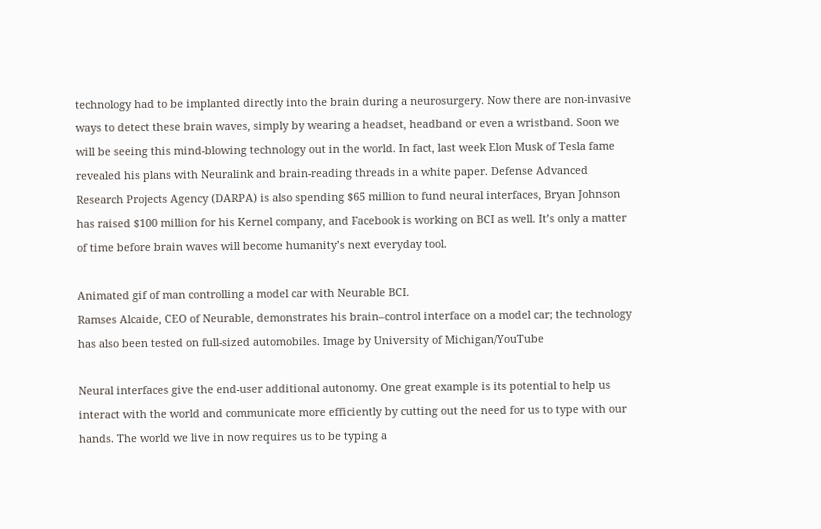technology had to be implanted directly into the brain during a neurosurgery. Now there are non-invasive ways to detect these brain waves, simply by wearing a headset, headband or even a wristband. Soon we will be seeing this mind-blowing technology out in the world. In fact, last week Elon Musk of Tesla fame revealed his plans with Neuralink and brain-reading threads in a white paper. Defense Advanced Research Projects Agency (DARPA) is also spending $65 million to fund neural interfaces, Bryan Johnson has raised $100 million for his Kernel company, and Facebook is working on BCI as well. It’s only a matter of time before brain waves will become humanity’s next everyday tool.

Animated gif of man controlling a model car with Neurable BCI.
Ramses Alcaide, CEO of Neurable, demonstrates his brain–control interface on a model car; the technology has also been tested on full-sized automobiles. Image by University of Michigan/YouTube

Neural interfaces give the end-user additional autonomy. One great example is its potential to help us interact with the world and communicate more efficiently by cutting out the need for us to type with our hands. The world we live in now requires us to be typing a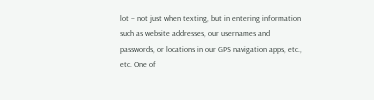lot – not just when texting, but in entering information such as website addresses, our usernames and passwords, or locations in our GPS navigation apps, etc., etc. One of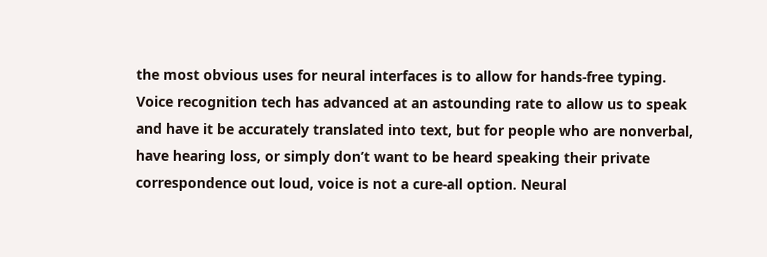the most obvious uses for neural interfaces is to allow for hands-free typing. Voice recognition tech has advanced at an astounding rate to allow us to speak and have it be accurately translated into text, but for people who are nonverbal, have hearing loss, or simply don’t want to be heard speaking their private correspondence out loud, voice is not a cure-all option. Neural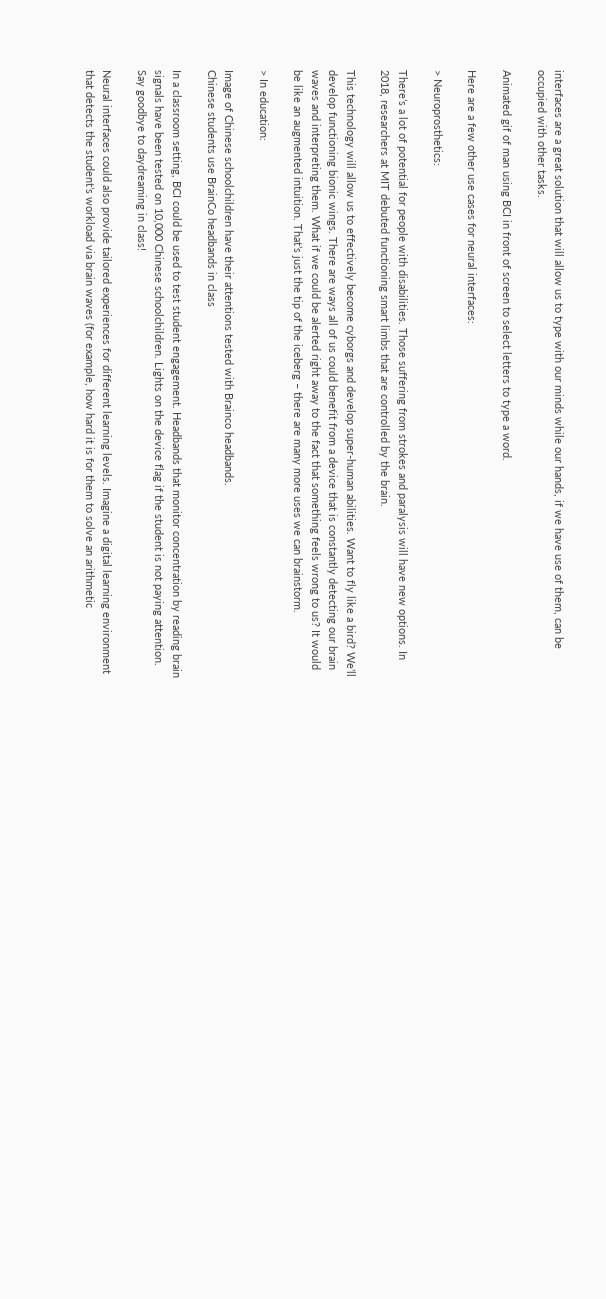interfaces are a great solution that will allow us to type with our minds while our hands, if we have use of them, can be occupied with other tasks.

Animated gif of man using BCI in front of screen to select letters to type a word.

Here are a few other use cases for neural interfaces:

> Neuroprosthetics:

There’s a lot of potential for people with disabilities. Those suffering from strokes and paralysis will have new options. In 2018, researchers at MIT debuted functioning smart limbs that are controlled by the brain.

This technology will allow us to effectively become cyborgs and develop super-human abilities. Want to fly like a bird? We’ll develop functioning bionic wings. There are ways all of us could benefit from a device that is constantly detecting our brain waves and interpreting them. What if we could be alerted right away to the fact that something feels wrong to us? It would be like an augmented intuition. That’s just the tip of the iceberg – there are many more uses we can brainstorm.

> In education:

Image of Chinese schoolchildren have their attentions tested with Brainco headbands.
Chinese students use BrainCo headbands in class

In a classroom setting, BCI could be used to test student engagement. Headbands that monitor concentration by reading brain signals have been tested on 10,000 Chinese schoolchildren. Lights on the device flag if the student is not paying attention. Say goodbye to daydreaming in class!

Neural interfaces could also provide tailored experiences for different learning levels. Imagine a digital learning environment that detects the student’s workload via brain waves (for example, how hard it is for them to solve an arithmetic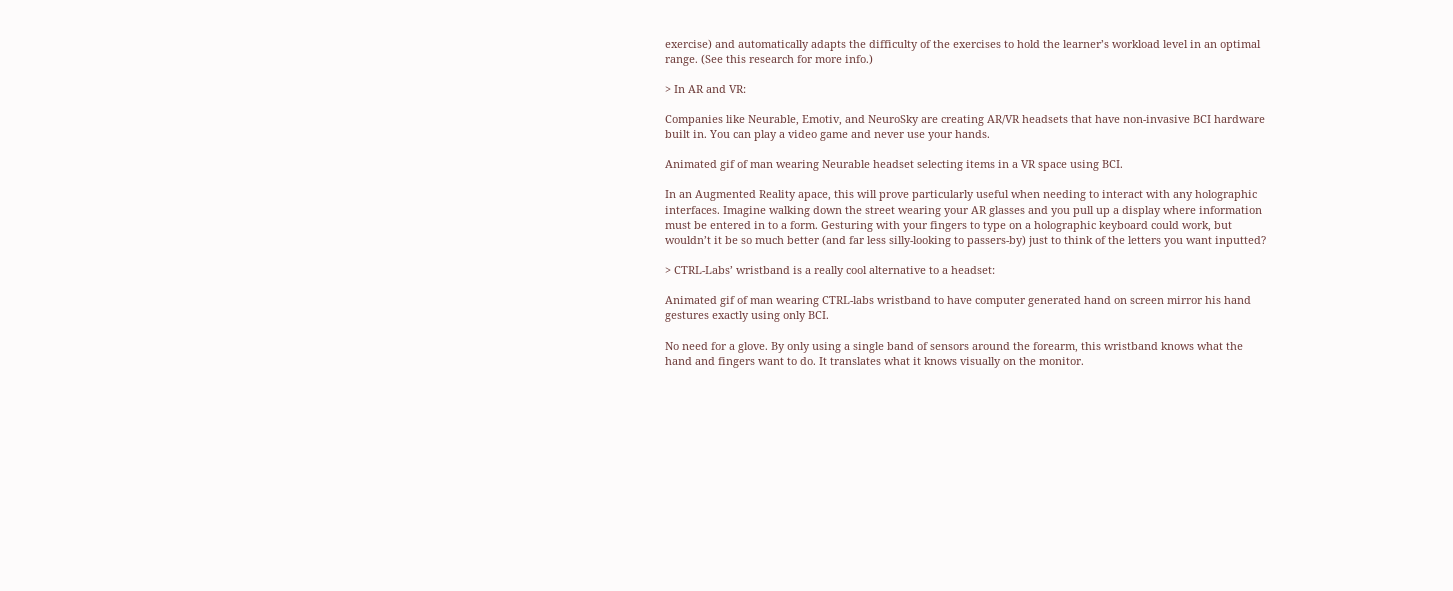exercise) and automatically adapts the difficulty of the exercises to hold the learner’s workload level in an optimal range. (See this research for more info.)

> In AR and VR:

Companies like Neurable, Emotiv, and NeuroSky are creating AR/VR headsets that have non-invasive BCI hardware built in. You can play a video game and never use your hands.

Animated gif of man wearing Neurable headset selecting items in a VR space using BCI.

In an Augmented Reality apace, this will prove particularly useful when needing to interact with any holographic interfaces. Imagine walking down the street wearing your AR glasses and you pull up a display where information must be entered in to a form. Gesturing with your fingers to type on a holographic keyboard could work, but wouldn’t it be so much better (and far less silly-looking to passers-by) just to think of the letters you want inputted?

> CTRL-Labs’ wristband is a really cool alternative to a headset:

Animated gif of man wearing CTRL-labs wristband to have computer generated hand on screen mirror his hand gestures exactly using only BCI.

No need for a glove. By only using a single band of sensors around the forearm, this wristband knows what the hand and fingers want to do. It translates what it knows visually on the monitor.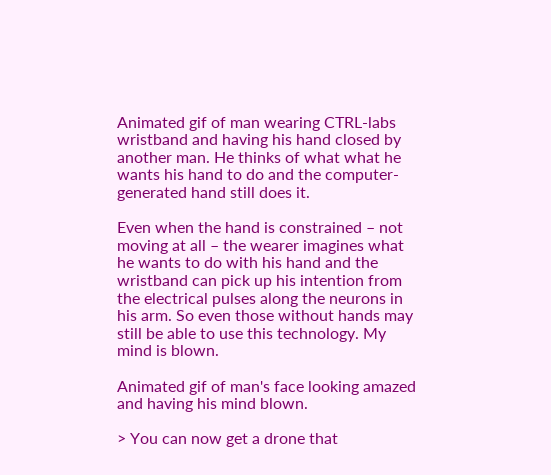Animated gif of man wearing CTRL-labs wristband and having his hand closed by another man. He thinks of what what he wants his hand to do and the computer-generated hand still does it.

Even when the hand is constrained – not moving at all – the wearer imagines what he wants to do with his hand and the wristband can pick up his intention from the electrical pulses along the neurons in his arm. So even those without hands may still be able to use this technology. My mind is blown.

Animated gif of man's face looking amazed and having his mind blown.

> You can now get a drone that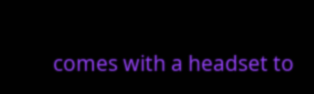comes with a headset to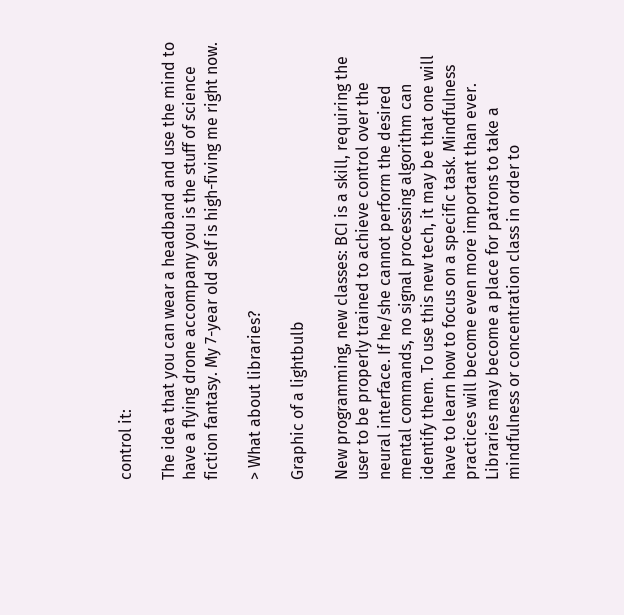control it:

The idea that you can wear a headband and use the mind to have a flying drone accompany you is the stuff of science fiction fantasy. My 7-year old self is high-fiving me right now.

> What about libraries?

Graphic of a lightbulb

New programming, new classes: BCI is a skill, requiring the user to be properly trained to achieve control over the neural interface. If he/she cannot perform the desired mental commands, no signal processing algorithm can identify them. To use this new tech, it may be that one will have to learn how to focus on a specific task. Mindfulness practices will become even more important than ever. Libraries may become a place for patrons to take a mindfulness or concentration class in order to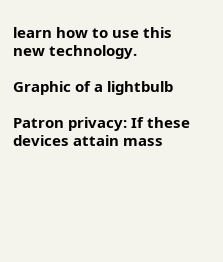learn how to use this new technology.

Graphic of a lightbulb

Patron privacy: If these devices attain mass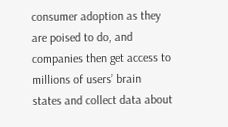consumer adoption as they are poised to do, and companies then get access to millions of users’ brain states and collect data about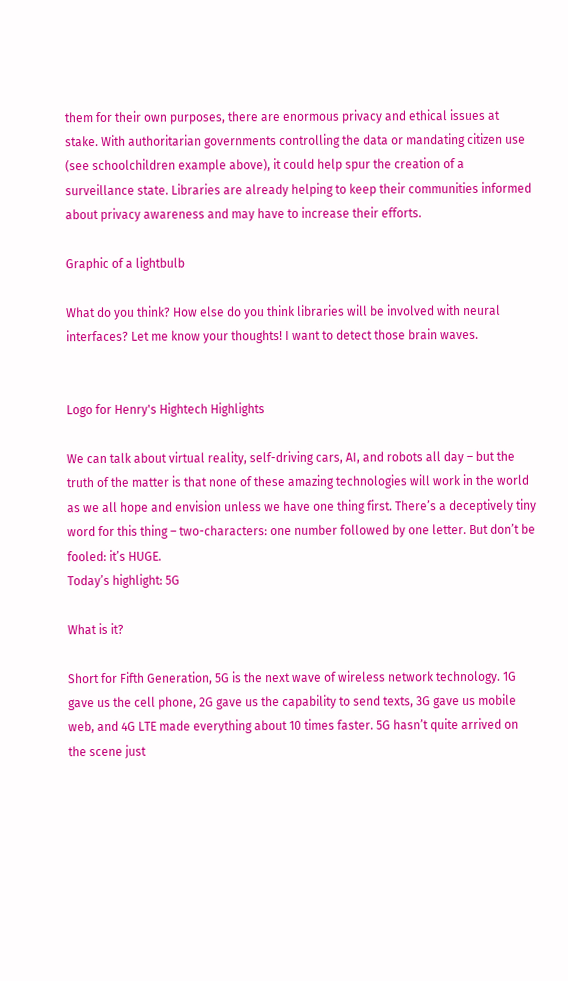them for their own purposes, there are enormous privacy and ethical issues at stake. With authoritarian governments controlling the data or mandating citizen use (see schoolchildren example above), it could help spur the creation of a surveillance state. Libraries are already helping to keep their communities informed about privacy awareness and may have to increase their efforts.

Graphic of a lightbulb

What do you think? How else do you think libraries will be involved with neural interfaces? Let me know your thoughts! I want to detect those brain waves.


Logo for Henry's Hightech Highlights

We can talk about virtual reality, self-driving cars, AI, and robots all day – but the truth of the matter is that none of these amazing technologies will work in the world as we all hope and envision unless we have one thing first. There’s a deceptively tiny word for this thing – two-characters: one number followed by one letter. But don’t be fooled: it’s HUGE.
Today’s highlight: 5G

What is it?

Short for Fifth Generation, 5G is the next wave of wireless network technology. 1G gave us the cell phone, 2G gave us the capability to send texts, 3G gave us mobile web, and 4G LTE made everything about 10 times faster. 5G hasn’t quite arrived on the scene just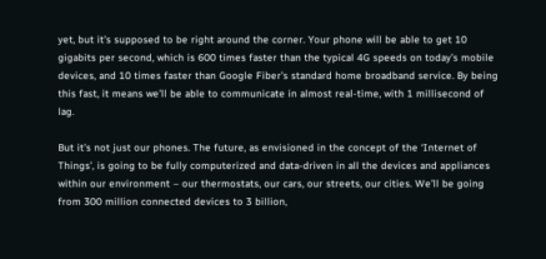yet, but it’s supposed to be right around the corner. Your phone will be able to get 10 gigabits per second, which is 600 times faster than the typical 4G speeds on today’s mobile devices, and 10 times faster than Google Fiber’s standard home broadband service. By being this fast, it means we’ll be able to communicate in almost real-time, with 1 millisecond of lag.

But it’s not just our phones. The future, as envisioned in the concept of the ‘Internet of Things’, is going to be fully computerized and data-driven in all the devices and appliances within our environment – our thermostats, our cars, our streets, our cities. We’ll be going from 300 million connected devices to 3 billion,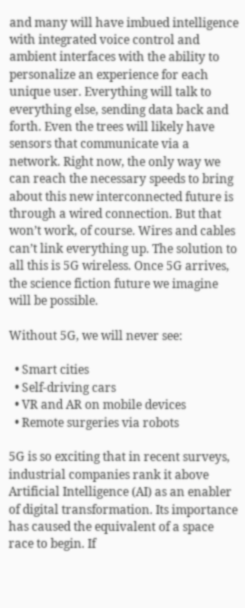and many will have imbued intelligence with integrated voice control and ambient interfaces with the ability to personalize an experience for each unique user. Everything will talk to everything else, sending data back and forth. Even the trees will likely have sensors that communicate via a network. Right now, the only way we can reach the necessary speeds to bring about this new interconnected future is through a wired connection. But that won’t work, of course. Wires and cables can’t link everything up. The solution to all this is 5G wireless. Once 5G arrives, the science fiction future we imagine will be possible.

Without 5G, we will never see:

  • Smart cities
  • Self-driving cars
  • VR and AR on mobile devices
  • Remote surgeries via robots

5G is so exciting that in recent surveys, industrial companies rank it above Artificial Intelligence (AI) as an enabler of digital transformation. Its importance has caused the equivalent of a space race to begin. If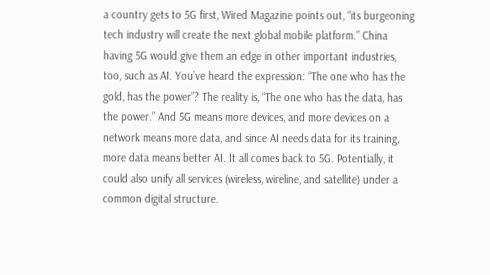a country gets to 5G first, Wired Magazine points out, “its burgeoning tech industry will create the next global mobile platform.” China having 5G would give them an edge in other important industries, too, such as AI. You’ve heard the expression: “The one who has the gold, has the power”? The reality is, “The one who has the data, has the power.” And 5G means more devices, and more devices on a network means more data, and since AI needs data for its training, more data means better AI. It all comes back to 5G. Potentially, it could also unify all services (wireless, wireline, and satellite) under a common digital structure.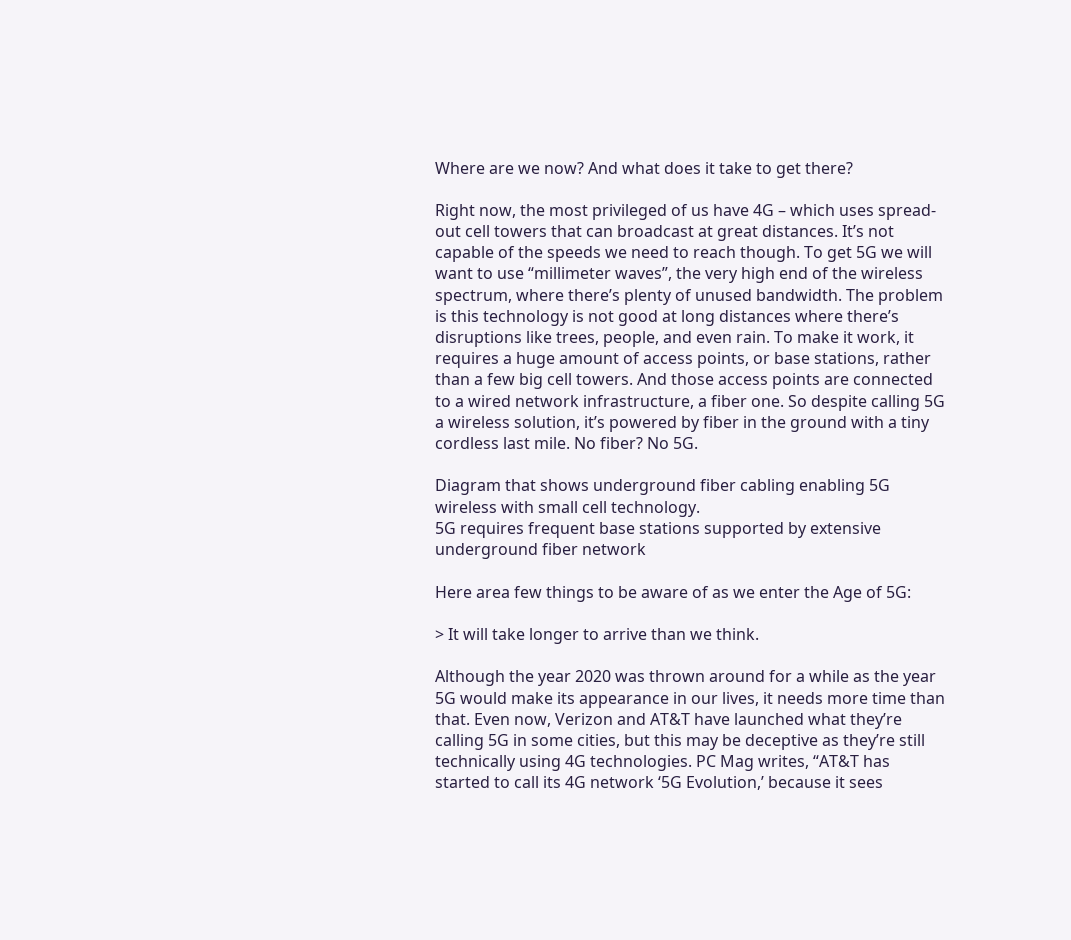Where are we now? And what does it take to get there?

Right now, the most privileged of us have 4G – which uses spread-out cell towers that can broadcast at great distances. It’s not capable of the speeds we need to reach though. To get 5G we will want to use “millimeter waves”, the very high end of the wireless spectrum, where there’s plenty of unused bandwidth. The problem is this technology is not good at long distances where there’s disruptions like trees, people, and even rain. To make it work, it requires a huge amount of access points, or base stations, rather than a few big cell towers. And those access points are connected to a wired network infrastructure, a fiber one. So despite calling 5G a wireless solution, it’s powered by fiber in the ground with a tiny cordless last mile. No fiber? No 5G.

Diagram that shows underground fiber cabling enabling 5G wireless with small cell technology.
5G requires frequent base stations supported by extensive underground fiber network

Here area few things to be aware of as we enter the Age of 5G:

> It will take longer to arrive than we think.

Although the year 2020 was thrown around for a while as the year 5G would make its appearance in our lives, it needs more time than that. Even now, Verizon and AT&T have launched what they’re calling 5G in some cities, but this may be deceptive as they’re still technically using 4G technologies. PC Mag writes, “AT&T has started to call its 4G network ‘5G Evolution,’ because it sees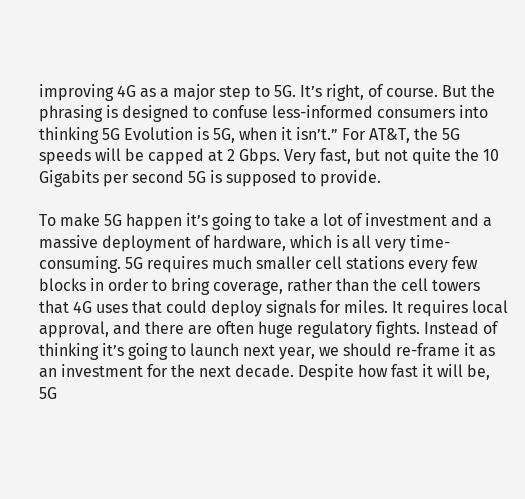improving 4G as a major step to 5G. It’s right, of course. But the phrasing is designed to confuse less-informed consumers into thinking 5G Evolution is 5G, when it isn’t.” For AT&T, the 5G speeds will be capped at 2 Gbps. Very fast, but not quite the 10 Gigabits per second 5G is supposed to provide.

To make 5G happen it’s going to take a lot of investment and a massive deployment of hardware, which is all very time-consuming. 5G requires much smaller cell stations every few blocks in order to bring coverage, rather than the cell towers that 4G uses that could deploy signals for miles. It requires local approval, and there are often huge regulatory fights. Instead of thinking it’s going to launch next year, we should re-frame it as an investment for the next decade. Despite how fast it will be, 5G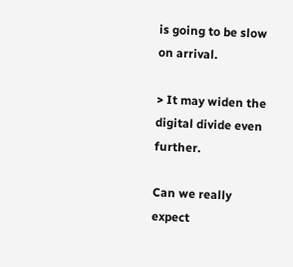is going to be slow on arrival.

> It may widen the digital divide even further.

Can we really expect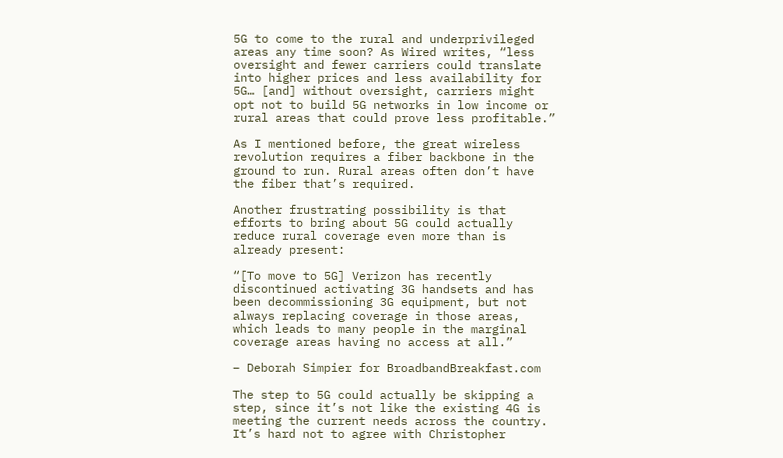5G to come to the rural and underprivileged areas any time soon? As Wired writes, “less oversight and fewer carriers could translate into higher prices and less availability for 5G… [and] without oversight, carriers might opt not to build 5G networks in low income or rural areas that could prove less profitable.”

As I mentioned before, the great wireless revolution requires a fiber backbone in the ground to run. Rural areas often don’t have the fiber that’s required.

Another frustrating possibility is that efforts to bring about 5G could actually reduce rural coverage even more than is already present:

“[To move to 5G] Verizon has recently discontinued activating 3G handsets and has been decommissioning 3G equipment, but not always replacing coverage in those areas, which leads to many people in the marginal coverage areas having no access at all.”

– Deborah Simpier for BroadbandBreakfast.com

The step to 5G could actually be skipping a step, since it’s not like the existing 4G is meeting the current needs across the country. It’s hard not to agree with Christopher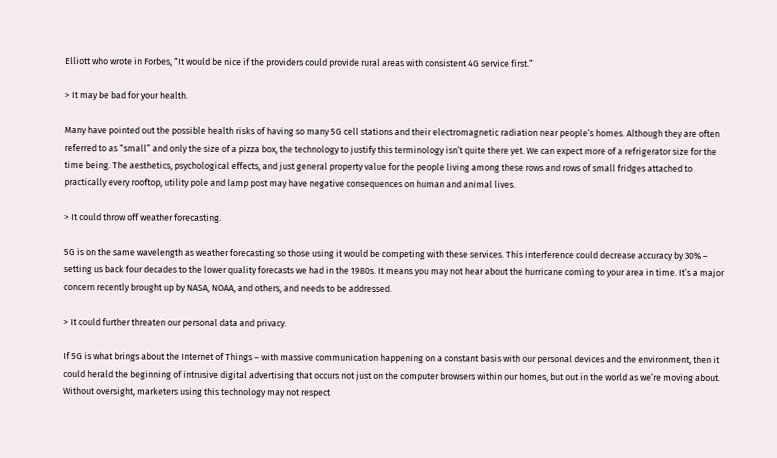Elliott who wrote in Forbes, “It would be nice if the providers could provide rural areas with consistent 4G service first.”

> It may be bad for your health.

Many have pointed out the possible health risks of having so many 5G cell stations and their electromagnetic radiation near people’s homes. Although they are often referred to as “small” and only the size of a pizza box, the technology to justify this terminology isn’t quite there yet. We can expect more of a refrigerator size for the time being. The aesthetics, psychological effects, and just general property value for the people living among these rows and rows of small fridges attached to practically every rooftop, utility pole and lamp post may have negative consequences on human and animal lives.

> It could throw off weather forecasting.

5G is on the same wavelength as weather forecasting so those using it would be competing with these services. This interference could decrease accuracy by 30% – setting us back four decades to the lower quality forecasts we had in the 1980s. It means you may not hear about the hurricane coming to your area in time. It’s a major concern recently brought up by NASA, NOAA, and others, and needs to be addressed.

> It could further threaten our personal data and privacy.

If 5G is what brings about the Internet of Things – with massive communication happening on a constant basis with our personal devices and the environment, then it could herald the beginning of intrusive digital advertising that occurs not just on the computer browsers within our homes, but out in the world as we’re moving about. Without oversight, marketers using this technology may not respect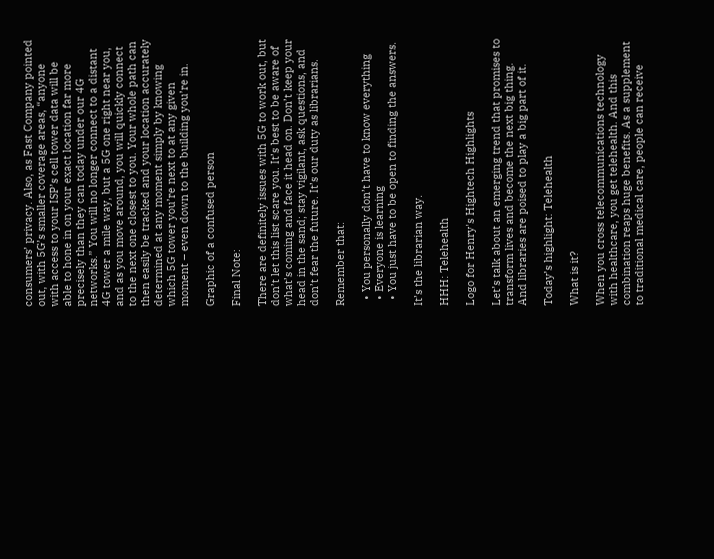consumers’ privacy. Also, as Fast Company pointed out, with 5G’s smaller coverage areas, “anyone with access to your ISP’s cell tower data will be able to hone in on your exact location far more precisely than they can today under our 4G networks.” You will no longer connect to a distant 4G tower a mile way, but a 5G one right near you, and as you move around, you will quickly connect to the next one closest to you. Your whole path can then easily be tracked and your location accurately determined at any moment simply by knowing which 5G tower you’re next to at any given moment – even down to the building you’re in.

Graphic of a confused person

Final Note:

There are definitely issues with 5G to work out, but don’t let this list scare you. It’s best to be aware of what’s coming and face it head on. Don’t keep your head in the sand; stay vigilant, ask questions, and don’t fear the future. It’s our duty as librarians.

Remember that:

  • You personally don’t have to know everything
  • Everyone is learning
  • You just have to be open to finding the answers.

It’s the librarian way.

HHH: Telehealth

Logo for Henry's Hightech Highlights

Let’s talk about an emerging trend that promises to transform lives and become the next big thing. And libraries are poised to play a big part of it.

Today’s highlight: Telehealth

What is it?

When you cross telecommunications technology with healthcare, you get telehealth. And this combination reaps huge benefits. As a supplement to traditional medical care, people can receive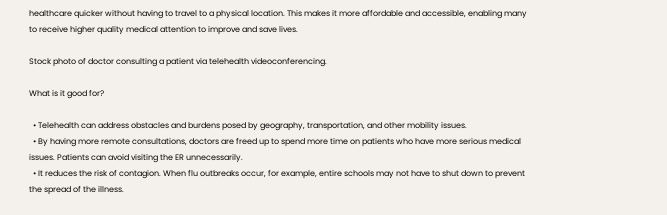healthcare quicker without having to travel to a physical location. This makes it more affordable and accessible, enabling many to receive higher quality medical attention to improve and save lives.

Stock photo of doctor consulting a patient via telehealth videoconferencing.

What is it good for?

  • Telehealth can address obstacles and burdens posed by geography, transportation, and other mobility issues.
  • By having more remote consultations, doctors are freed up to spend more time on patients who have more serious medical issues. Patients can avoid visiting the ER unnecessarily.
  • It reduces the risk of contagion. When flu outbreaks occur, for example, entire schools may not have to shut down to prevent the spread of the illness.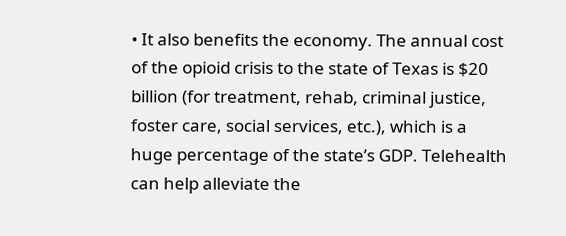• It also benefits the economy. The annual cost of the opioid crisis to the state of Texas is $20 billion (for treatment, rehab, criminal justice, foster care, social services, etc.), which is a huge percentage of the state’s GDP. Telehealth can help alleviate the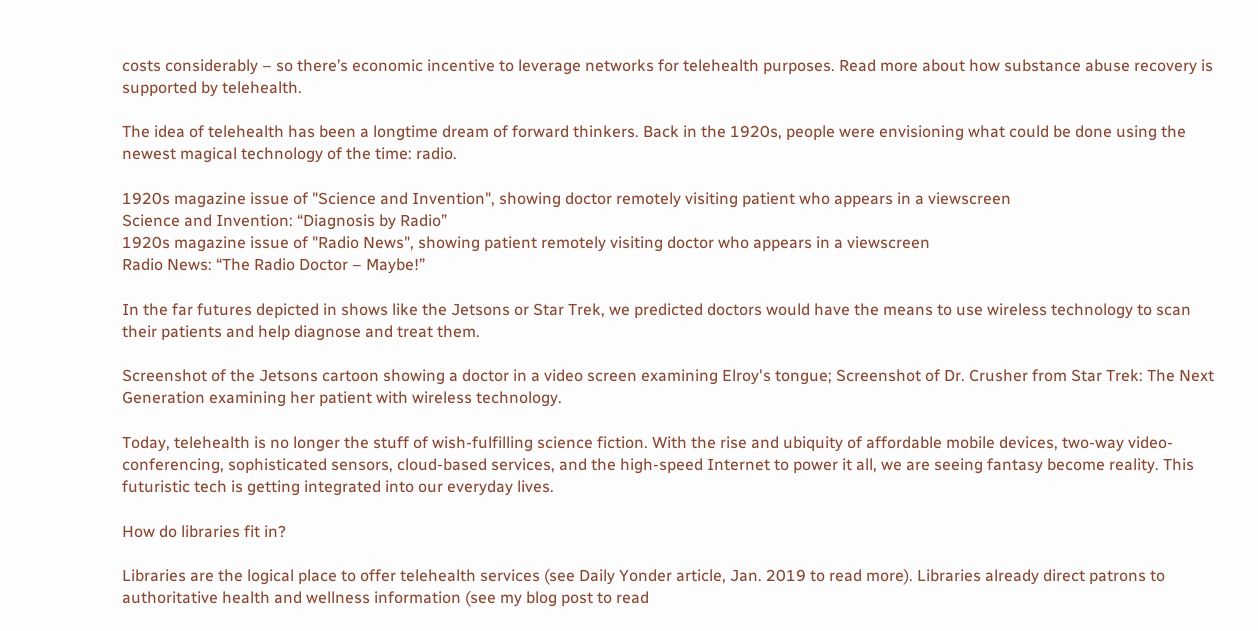costs considerably – so there’s economic incentive to leverage networks for telehealth purposes. Read more about how substance abuse recovery is supported by telehealth.

The idea of telehealth has been a longtime dream of forward thinkers. Back in the 1920s, people were envisioning what could be done using the newest magical technology of the time: radio.

1920s magazine issue of "Science and Invention", showing doctor remotely visiting patient who appears in a viewscreen
Science and Invention: “Diagnosis by Radio”
1920s magazine issue of "Radio News", showing patient remotely visiting doctor who appears in a viewscreen
Radio News: “The Radio Doctor – Maybe!”

In the far futures depicted in shows like the Jetsons or Star Trek, we predicted doctors would have the means to use wireless technology to scan their patients and help diagnose and treat them.

Screenshot of the Jetsons cartoon showing a doctor in a video screen examining Elroy's tongue; Screenshot of Dr. Crusher from Star Trek: The Next Generation examining her patient with wireless technology.

Today, telehealth is no longer the stuff of wish-fulfilling science fiction. With the rise and ubiquity of affordable mobile devices, two-way video-conferencing, sophisticated sensors, cloud-based services, and the high-speed Internet to power it all, we are seeing fantasy become reality. This futuristic tech is getting integrated into our everyday lives.

How do libraries fit in?

Libraries are the logical place to offer telehealth services (see Daily Yonder article, Jan. 2019 to read more). Libraries already direct patrons to authoritative health and wellness information (see my blog post to read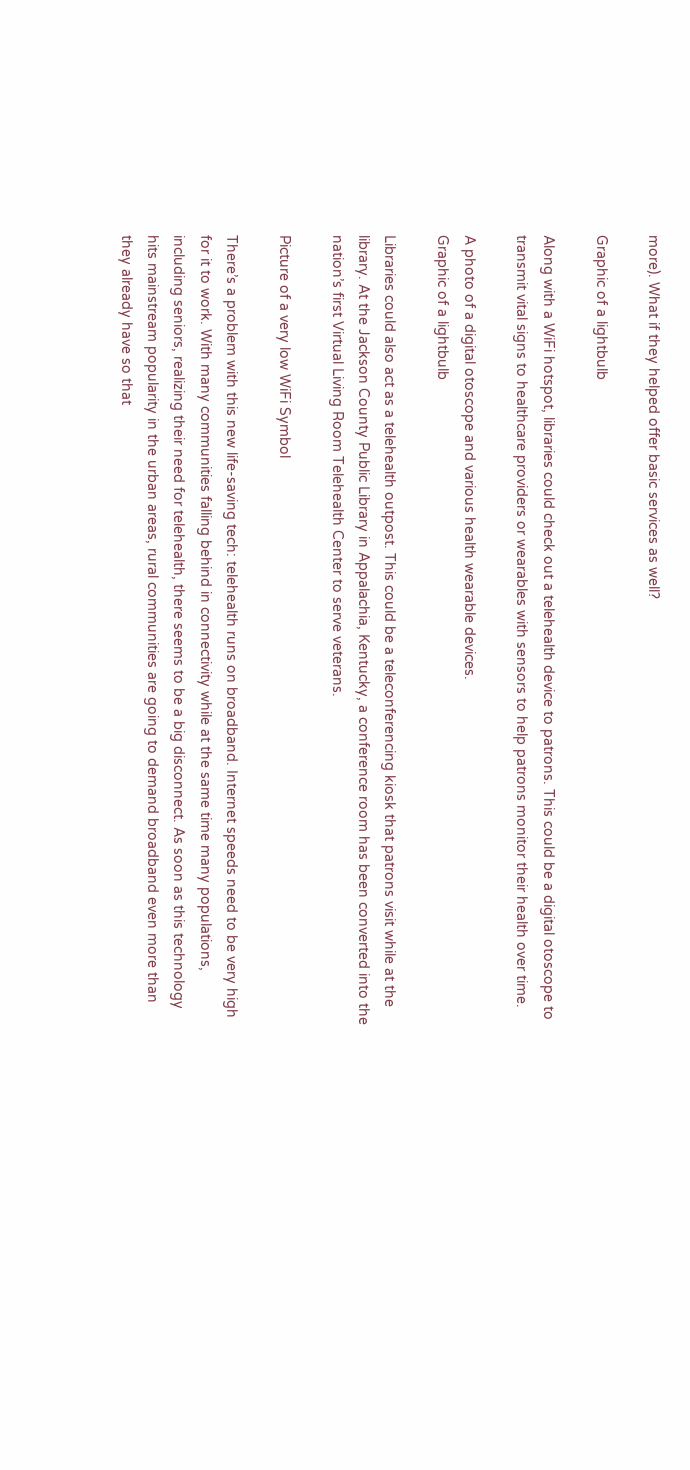more). What if they helped offer basic services as well?

Graphic of a lightbulb

Along with a WiFi hotspot, libraries could check out a telehealth device to patrons. This could be a digital otoscope to transmit vital signs to healthcare providers or wearables with sensors to help patrons monitor their health over time.

A photo of a digital otoscope and various health wearable devices.
Graphic of a lightbulb

Libraries could also act as a telehealth outpost. This could be a teleconferencing kiosk that patrons visit while at the library. At the Jackson County Public Library in Appalachia, Kentucky, a conference room has been converted into the nation’s first Virtual Living Room Telehealth Center to serve veterans.

Picture of a very low WiFi Symbol

There’s a problem with this new life-saving tech: telehealth runs on broadband. Internet speeds need to be very high for it to work. With many communities falling behind in connectivity while at the same time many populations, including seniors, realizing their need for telehealth, there seems to be a big disconnect. As soon as this technology hits mainstream popularity in the urban areas, rural communities are going to demand broadband even more than they already have so that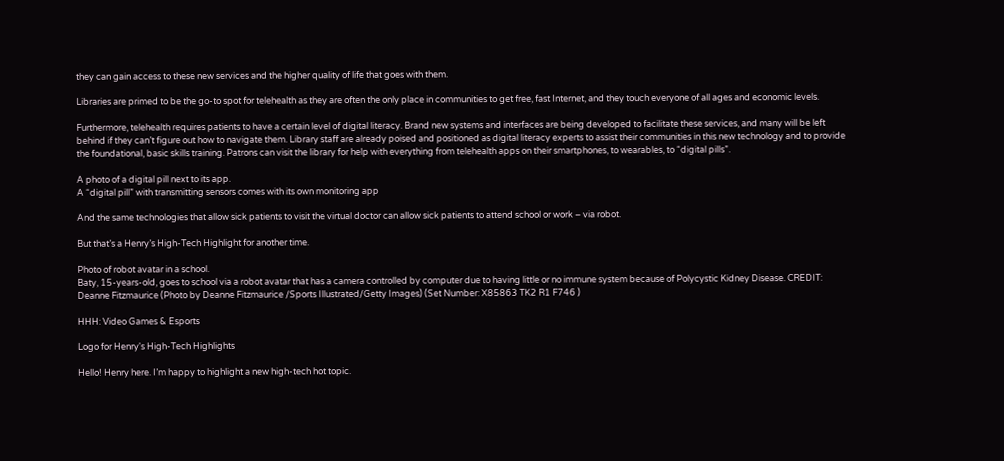they can gain access to these new services and the higher quality of life that goes with them.

Libraries are primed to be the go-to spot for telehealth as they are often the only place in communities to get free, fast Internet, and they touch everyone of all ages and economic levels.

Furthermore, telehealth requires patients to have a certain level of digital literacy. Brand new systems and interfaces are being developed to facilitate these services, and many will be left behind if they can’t figure out how to navigate them. Library staff are already poised and positioned as digital literacy experts to assist their communities in this new technology and to provide the foundational, basic skills training. Patrons can visit the library for help with everything from telehealth apps on their smartphones, to wearables, to “digital pills”.

A photo of a digital pill next to its app.
A “digital pill” with transmitting sensors comes with its own monitoring app

And the same technologies that allow sick patients to visit the virtual doctor can allow sick patients to attend school or work – via robot.

But that’s a Henry’s High-Tech Highlight for another time.

Photo of robot avatar in a school.
Baty, 15-years-old, goes to school via a robot avatar that has a camera controlled by computer due to having little or no immune system because of Polycystic Kidney Disease. CREDIT: Deanne Fitzmaurice (Photo by Deanne Fitzmaurice /Sports Illustrated/Getty Images) (Set Number: X85863 TK2 R1 F746 )

HHH: Video Games & Esports

Logo for Henry's High-Tech Highlights

Hello! Henry here. I’m happy to highlight a new high-tech hot topic.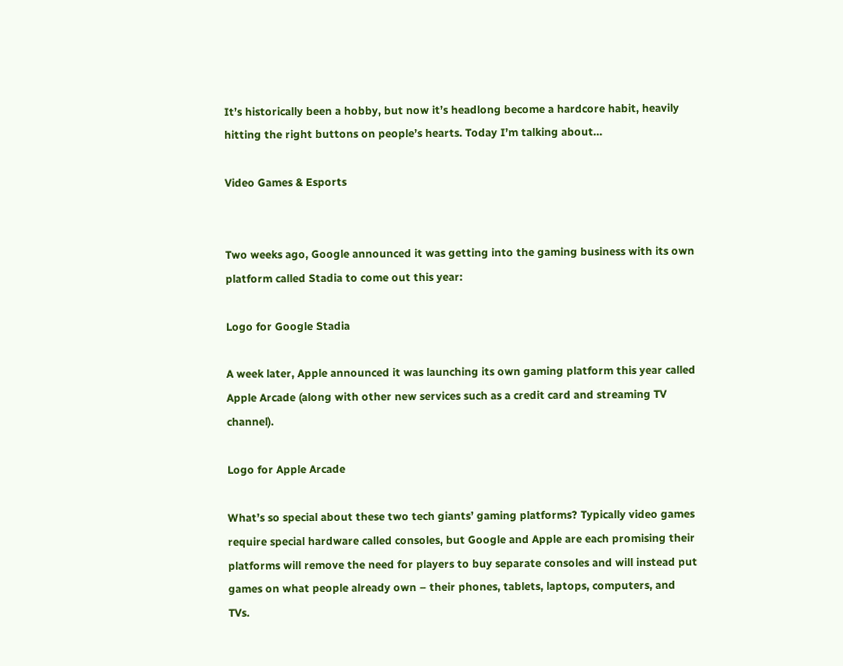It’s historically been a hobby, but now it’s headlong become a hardcore habit, heavily hitting the right buttons on people’s hearts. Today I’m talking about…

Video Games & Esports


Two weeks ago, Google announced it was getting into the gaming business with its own platform called Stadia to come out this year:

Logo for Google Stadia

A week later, Apple announced it was launching its own gaming platform this year called Apple Arcade (along with other new services such as a credit card and streaming TV channel).

Logo for Apple Arcade

What’s so special about these two tech giants’ gaming platforms? Typically video games require special hardware called consoles, but Google and Apple are each promising their platforms will remove the need for players to buy separate consoles and will instead put games on what people already own – their phones, tablets, laptops, computers, and TVs.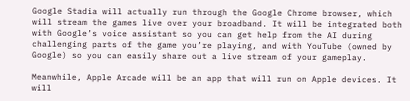Google Stadia will actually run through the Google Chrome browser, which will stream the games live over your broadband. It will be integrated both with Google’s voice assistant so you can get help from the AI during challenging parts of the game you’re playing, and with YouTube (owned by Google) so you can easily share out a live stream of your gameplay.

Meanwhile, Apple Arcade will be an app that will run on Apple devices. It will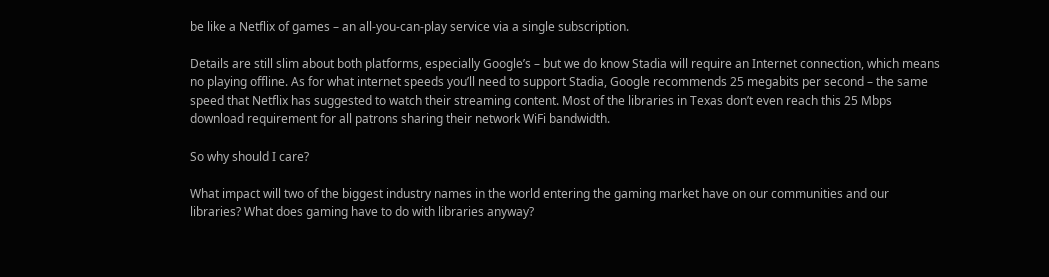be like a Netflix of games – an all-you-can-play service via a single subscription.

Details are still slim about both platforms, especially Google’s – but we do know Stadia will require an Internet connection, which means no playing offline. As for what internet speeds you’ll need to support Stadia, Google recommends 25 megabits per second – the same speed that Netflix has suggested to watch their streaming content. Most of the libraries in Texas don’t even reach this 25 Mbps download requirement for all patrons sharing their network WiFi bandwidth.

So why should I care?

What impact will two of the biggest industry names in the world entering the gaming market have on our communities and our libraries? What does gaming have to do with libraries anyway?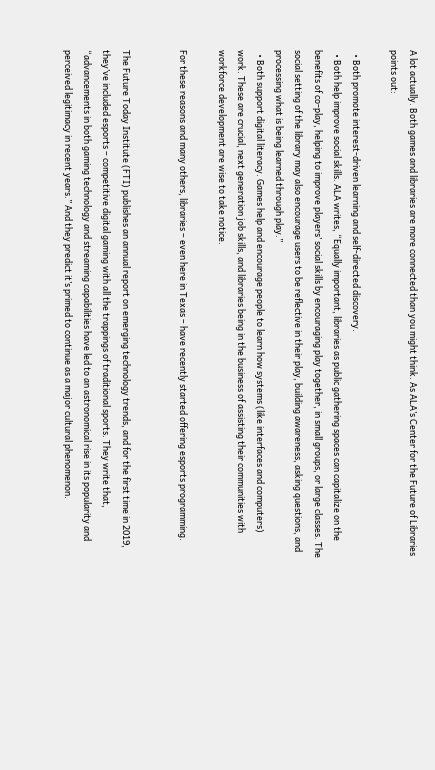A lot actually. Both games and libraries are more connected than you might think. As ALA’s Center for the Future of Libraries points out:

  • Both promote interest-driven learning and self-directed discovery.
  • Both help improve social skills. ALA writes, “Equally important, libraries as public gathering spaces can capitalize on the benefits of co-play, helping to improve players’ social skills by encouraging play together, in small groups, or large classes. The social setting of the library may also encourage users to be reflective in their play, building awareness, asking questions, and processing what is being learned through play.”
  • Both support digital literacy. Games help and encourage people to learn how systems (like interfaces and computers) work. These are crucial, next generation job skills, and libraries being in the business of assisting their communities with workforce development are wise to take notice.

For these reasons and many others, libraries – even here in Texas – have recently started offering esports programming.


The Future Today Institute (FTI) publishes an annual report on emerging technology trends, and for the first time in 2019, they’ve included esports – competitive digital gaming with all the trappings of traditional sports. They write that, “advancements in both gaming technology and streaming capabilities have led to an astronomical rise in its popularity and perceived legitimacy in recent years.” And they predict it’s primed to continue as a major cultural phenomenon.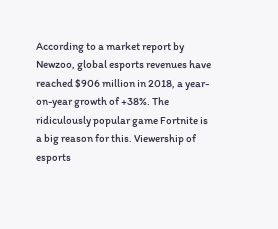According to a market report by Newzoo, global esports revenues have reached $906 million in 2018, a year-on-year growth of +38%. The ridiculously popular game Fortnite is a big reason for this. Viewership of esports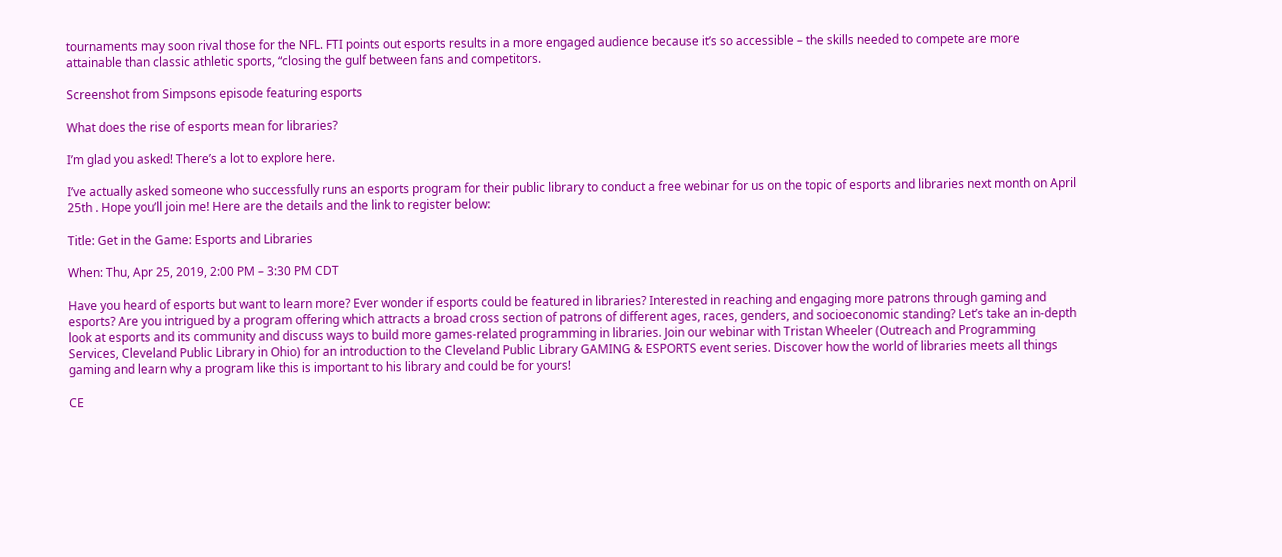tournaments may soon rival those for the NFL. FTI points out esports results in a more engaged audience because it’s so accessible – the skills needed to compete are more attainable than classic athletic sports, “closing the gulf between fans and competitors.

Screenshot from Simpsons episode featuring esports

What does the rise of esports mean for libraries?

I’m glad you asked! There’s a lot to explore here.

I’ve actually asked someone who successfully runs an esports program for their public library to conduct a free webinar for us on the topic of esports and libraries next month on April 25th . Hope you’ll join me! Here are the details and the link to register below:

Title: Get in the Game: Esports and Libraries

When: Thu, Apr 25, 2019, 2:00 PM – 3:30 PM CDT

Have you heard of esports but want to learn more? Ever wonder if esports could be featured in libraries? Interested in reaching and engaging more patrons through gaming and esports? Are you intrigued by a program offering which attracts a broad cross section of patrons of different ages, races, genders, and socioeconomic standing? Let’s take an in-depth look at esports and its community and discuss ways to build more games-related programming in libraries. Join our webinar with Tristan Wheeler (Outreach and Programming Services, Cleveland Public Library in Ohio) for an introduction to the Cleveland Public Library GAMING & ESPORTS event series. Discover how the world of libraries meets all things gaming and learn why a program like this is important to his library and could be for yours!

CE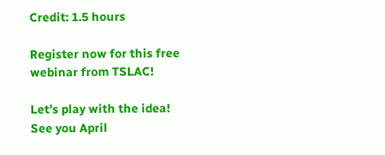Credit: 1.5 hours

Register now for this free webinar from TSLAC!

Let’s play with the idea! See you April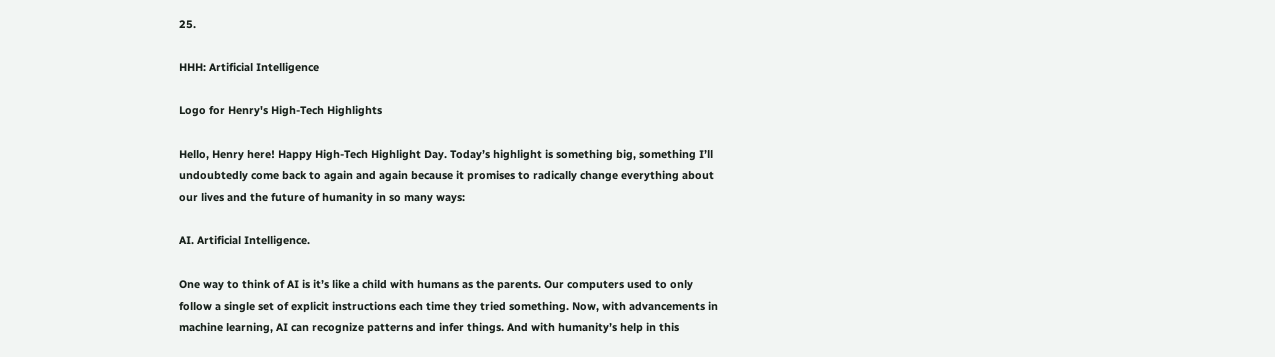25.

HHH: Artificial Intelligence

Logo for Henry's High-Tech Highlights

Hello, Henry here! Happy High-Tech Highlight Day. Today’s highlight is something big, something I’ll undoubtedly come back to again and again because it promises to radically change everything about our lives and the future of humanity in so many ways:

AI. Artificial Intelligence.

One way to think of AI is it’s like a child with humans as the parents. Our computers used to only follow a single set of explicit instructions each time they tried something. Now, with advancements in machine learning, AI can recognize patterns and infer things. And with humanity’s help in this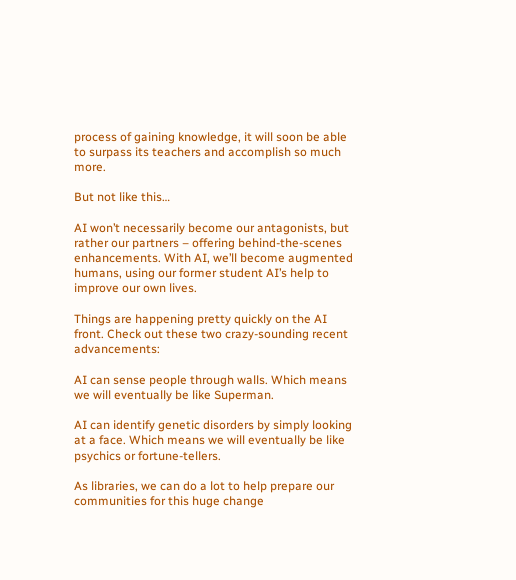process of gaining knowledge, it will soon be able to surpass its teachers and accomplish so much more.

But not like this…

AI won’t necessarily become our antagonists, but rather our partners – offering behind-the-scenes enhancements. With AI, we’ll become augmented humans, using our former student AI’s help to improve our own lives.

Things are happening pretty quickly on the AI front. Check out these two crazy-sounding recent advancements:

AI can sense people through walls. Which means we will eventually be like Superman.

AI can identify genetic disorders by simply looking at a face. Which means we will eventually be like psychics or fortune-tellers.

As libraries, we can do a lot to help prepare our communities for this huge change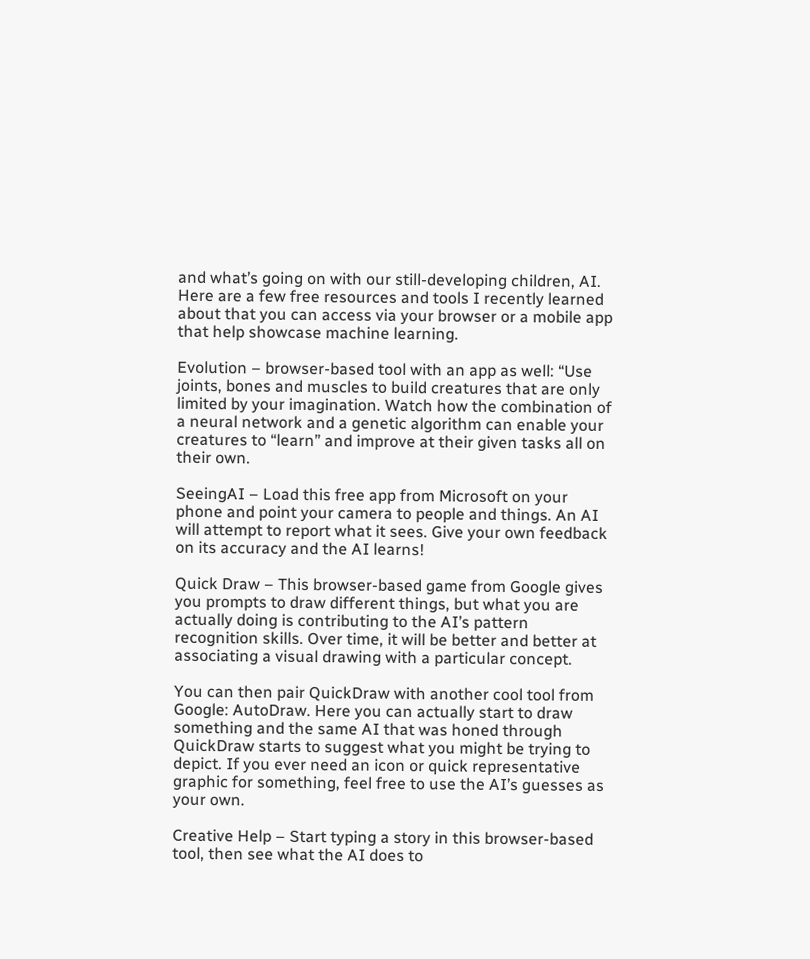and what’s going on with our still-developing children, AI. Here are a few free resources and tools I recently learned about that you can access via your browser or a mobile app that help showcase machine learning.

Evolution – browser-based tool with an app as well: “Use joints, bones and muscles to build creatures that are only limited by your imagination. Watch how the combination of a neural network and a genetic algorithm can enable your creatures to “learn” and improve at their given tasks all on their own.

SeeingAI – Load this free app from Microsoft on your phone and point your camera to people and things. An AI will attempt to report what it sees. Give your own feedback on its accuracy and the AI learns!

Quick Draw – This browser-based game from Google gives you prompts to draw different things, but what you are actually doing is contributing to the AI’s pattern recognition skills. Over time, it will be better and better at associating a visual drawing with a particular concept.

You can then pair QuickDraw with another cool tool from Google: AutoDraw. Here you can actually start to draw something and the same AI that was honed through QuickDraw starts to suggest what you might be trying to depict. If you ever need an icon or quick representative graphic for something, feel free to use the AI’s guesses as your own.

Creative Help – Start typing a story in this browser-based tool, then see what the AI does to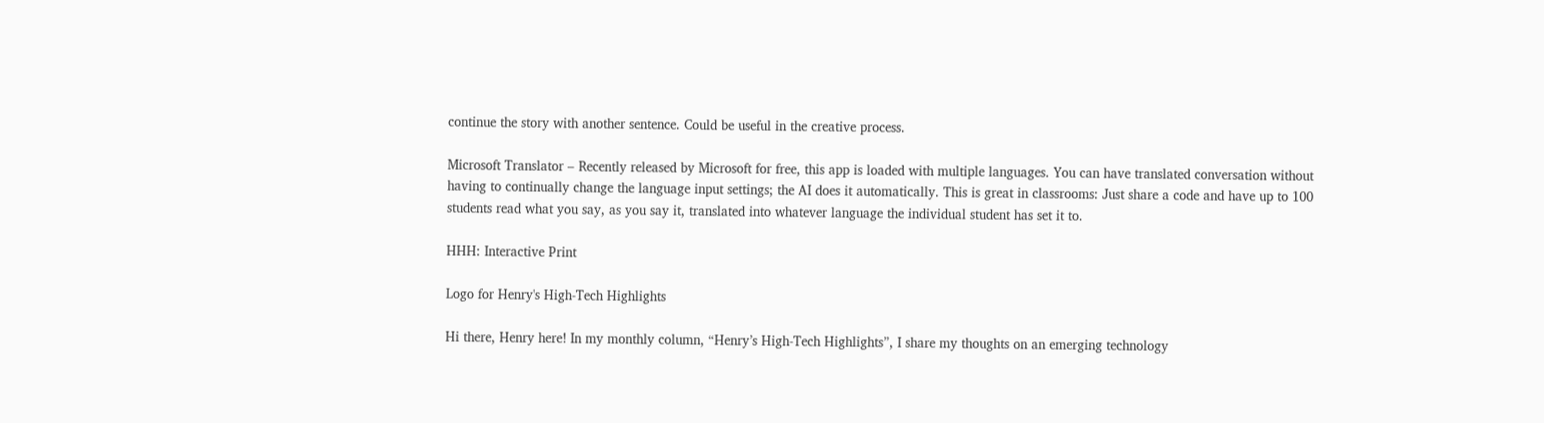continue the story with another sentence. Could be useful in the creative process.

Microsoft Translator – Recently released by Microsoft for free, this app is loaded with multiple languages. You can have translated conversation without having to continually change the language input settings; the AI does it automatically. This is great in classrooms: Just share a code and have up to 100 students read what you say, as you say it, translated into whatever language the individual student has set it to.

HHH: Interactive Print

Logo for Henry's High-Tech Highlights

Hi there, Henry here! In my monthly column, “Henry’s High-Tech Highlights”, I share my thoughts on an emerging technology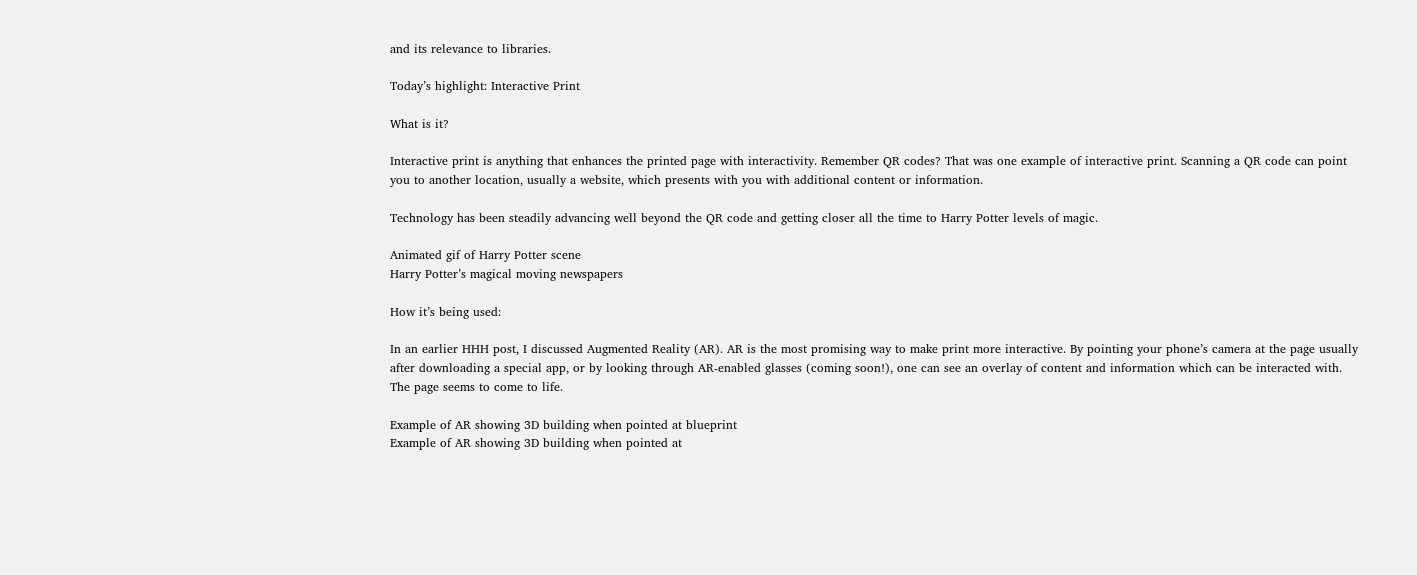and its relevance to libraries.

Today’s highlight: Interactive Print

What is it?

Interactive print is anything that enhances the printed page with interactivity. Remember QR codes? That was one example of interactive print. Scanning a QR code can point you to another location, usually a website, which presents with you with additional content or information.

Technology has been steadily advancing well beyond the QR code and getting closer all the time to Harry Potter levels of magic.

Animated gif of Harry Potter scene
Harry Potter’s magical moving newspapers

How it’s being used:

In an earlier HHH post, I discussed Augmented Reality (AR). AR is the most promising way to make print more interactive. By pointing your phone’s camera at the page usually after downloading a special app, or by looking through AR-enabled glasses (coming soon!), one can see an overlay of content and information which can be interacted with. The page seems to come to life.

Example of AR showing 3D building when pointed at blueprint
Example of AR showing 3D building when pointed at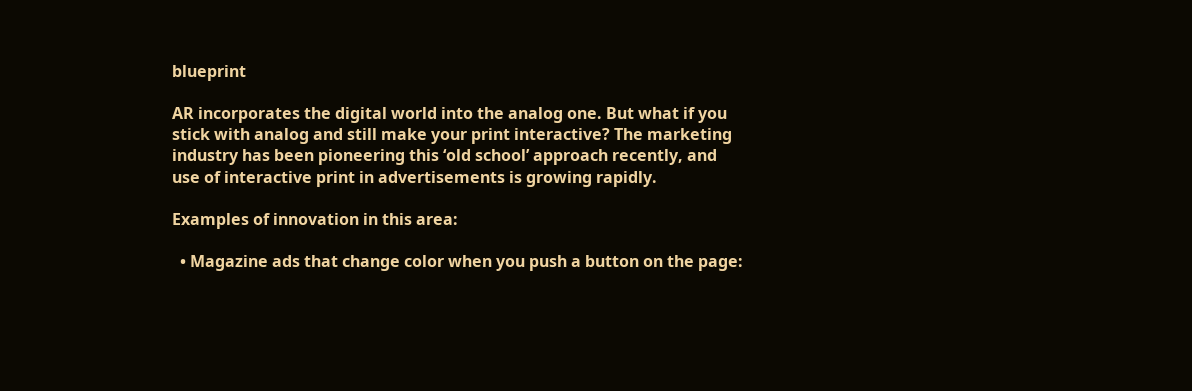blueprint

AR incorporates the digital world into the analog one. But what if you stick with analog and still make your print interactive? The marketing industry has been pioneering this ‘old school’ approach recently, and use of interactive print in advertisements is growing rapidly.

Examples of innovation in this area:

  • Magazine ads that change color when you push a button on the page: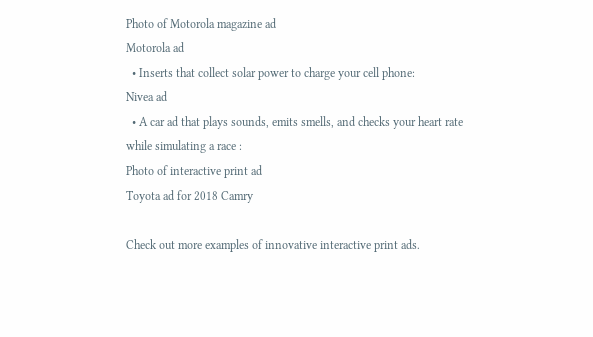Photo of Motorola magazine ad
Motorola ad
  • Inserts that collect solar power to charge your cell phone:
Nivea ad
  • A car ad that plays sounds, emits smells, and checks your heart rate while simulating a race :
Photo of interactive print ad
Toyota ad for 2018 Camry

Check out more examples of innovative interactive print ads.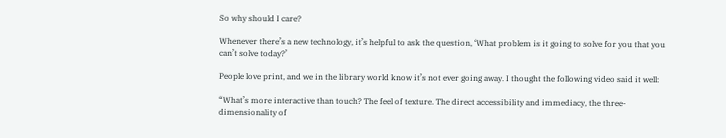So why should I care?

Whenever there’s a new technology, it’s helpful to ask the question, ‘What problem is it going to solve for you that you can’t solve today?’

People love print, and we in the library world know it’s not ever going away. I thought the following video said it well:

“What’s more interactive than touch? The feel of texture. The direct accessibility and immediacy, the three-dimensionality of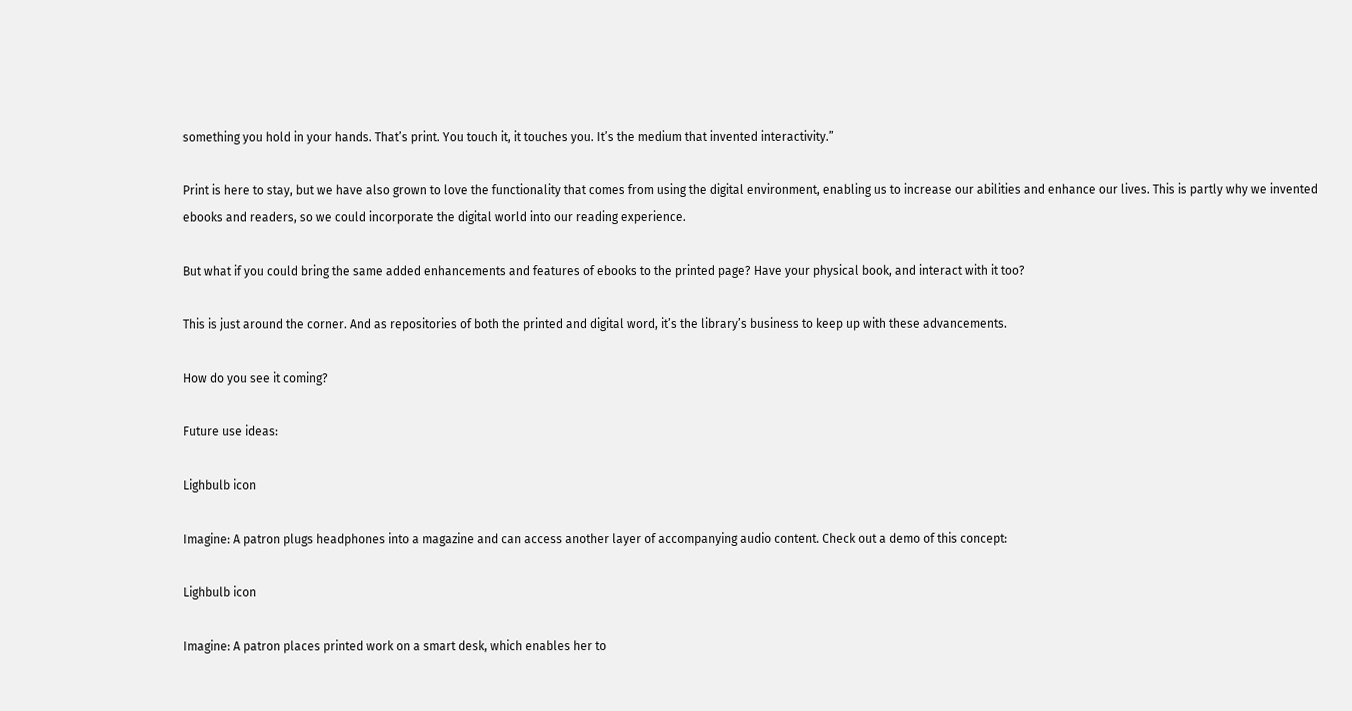something you hold in your hands. That’s print. You touch it, it touches you. It’s the medium that invented interactivity.”

Print is here to stay, but we have also grown to love the functionality that comes from using the digital environment, enabling us to increase our abilities and enhance our lives. This is partly why we invented ebooks and readers, so we could incorporate the digital world into our reading experience.

But what if you could bring the same added enhancements and features of ebooks to the printed page? Have your physical book, and interact with it too?

This is just around the corner. And as repositories of both the printed and digital word, it’s the library’s business to keep up with these advancements.

How do you see it coming?

Future use ideas:

Lighbulb icon

Imagine: A patron plugs headphones into a magazine and can access another layer of accompanying audio content. Check out a demo of this concept:

Lighbulb icon

Imagine: A patron places printed work on a smart desk, which enables her to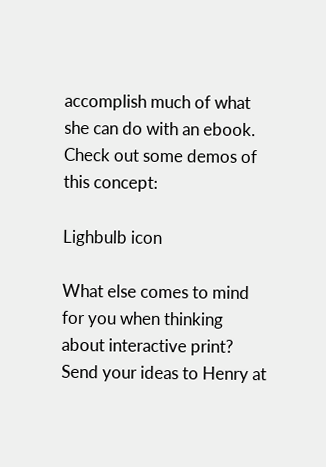accomplish much of what she can do with an ebook. Check out some demos of this concept:

Lighbulb icon

What else comes to mind for you when thinking about interactive print? Send your ideas to Henry at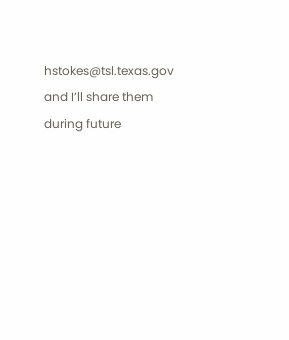hstokes@tsl.texas.gov and I’ll share them during future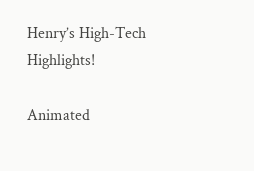Henry’s High-Tech Highlights!

Animated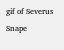gif of Severus Snape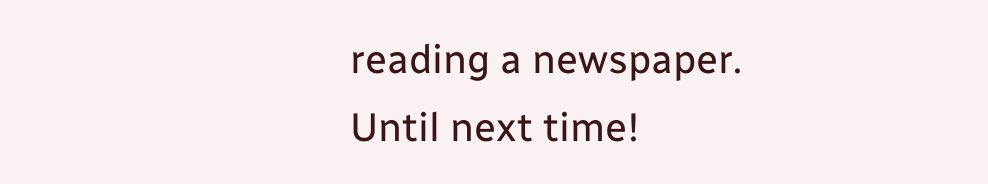reading a newspaper.
Until next time!